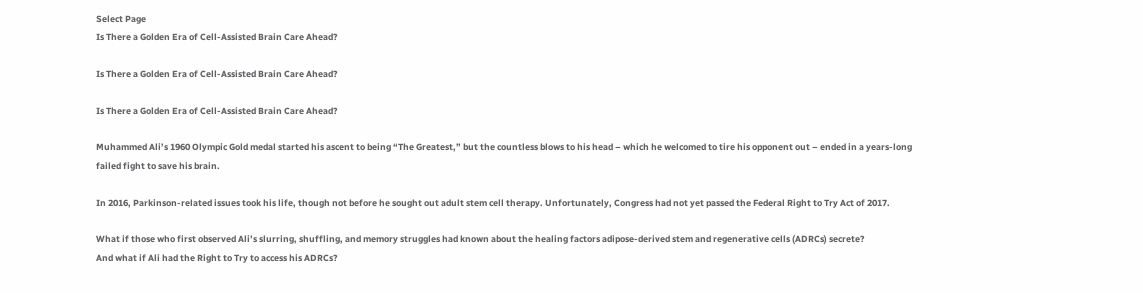Select Page
Is There a Golden Era of Cell-Assisted Brain Care Ahead?

Is There a Golden Era of Cell-Assisted Brain Care Ahead?

Is There a Golden Era of Cell-Assisted Brain Care Ahead?

Muhammed Ali’s 1960 Olympic Gold medal started his ascent to being “The Greatest,” but the countless blows to his head – which he welcomed to tire his opponent out – ended in a years-long failed fight to save his brain.

In 2016, Parkinson-related issues took his life, though not before he sought out adult stem cell therapy. Unfortunately, Congress had not yet passed the Federal Right to Try Act of 2017.

What if those who first observed Ali’s slurring, shuffling, and memory struggles had known about the healing factors adipose-derived stem and regenerative cells (ADRCs) secrete?
And what if Ali had the Right to Try to access his ADRCs?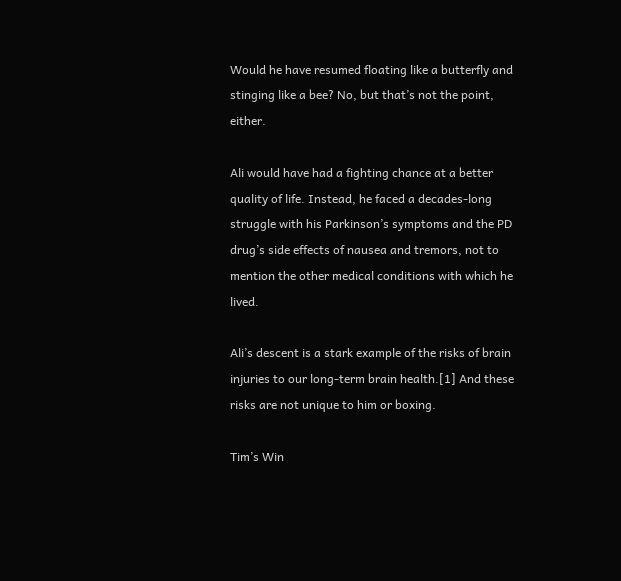Would he have resumed floating like a butterfly and stinging like a bee? No, but that’s not the point, either.

Ali would have had a fighting chance at a better quality of life. Instead, he faced a decades-long struggle with his Parkinson’s symptoms and the PD drug’s side effects of nausea and tremors, not to mention the other medical conditions with which he lived.

Ali’s descent is a stark example of the risks of brain injuries to our long-term brain health.[1] And these risks are not unique to him or boxing.

Tim’s Win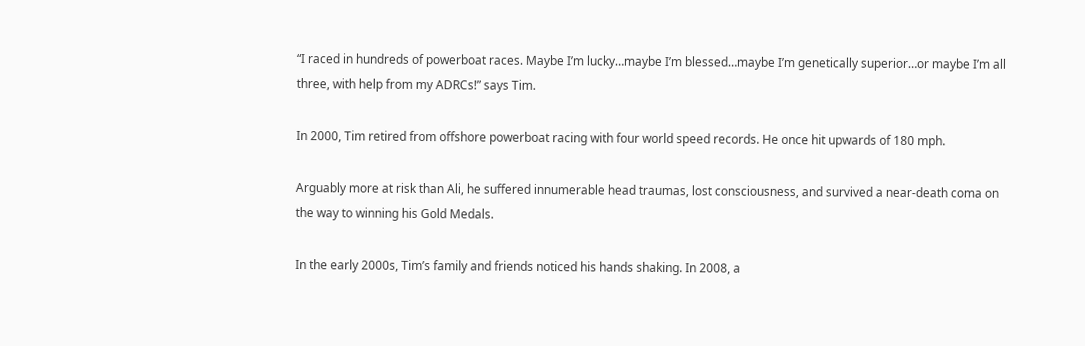“I raced in hundreds of powerboat races. Maybe I’m lucky…maybe I’m blessed…maybe I’m genetically superior…or maybe I’m all three, with help from my ADRCs!” says Tim.

In 2000, Tim retired from offshore powerboat racing with four world speed records. He once hit upwards of 180 mph.

Arguably more at risk than Ali, he suffered innumerable head traumas, lost consciousness, and survived a near-death coma on the way to winning his Gold Medals.

In the early 2000s, Tim’s family and friends noticed his hands shaking. In 2008, a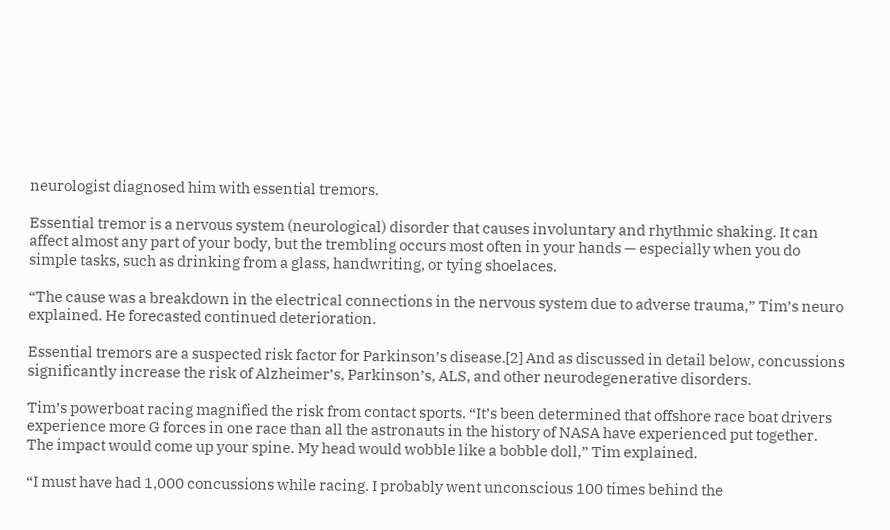neurologist diagnosed him with essential tremors.

Essential tremor is a nervous system (neurological) disorder that causes involuntary and rhythmic shaking. It can affect almost any part of your body, but the trembling occurs most often in your hands — especially when you do simple tasks, such as drinking from a glass, handwriting, or tying shoelaces.

“The cause was a breakdown in the electrical connections in the nervous system due to adverse trauma,” Tim’s neuro explained. He forecasted continued deterioration.

Essential tremors are a suspected risk factor for Parkinson’s disease.[2] And as discussed in detail below, concussions significantly increase the risk of Alzheimer’s, Parkinson’s, ALS, and other neurodegenerative disorders.

Tim’s powerboat racing magnified the risk from contact sports. “It’s been determined that offshore race boat drivers experience more G forces in one race than all the astronauts in the history of NASA have experienced put together. The impact would come up your spine. My head would wobble like a bobble doll,” Tim explained.

“I must have had 1,000 concussions while racing. I probably went unconscious 100 times behind the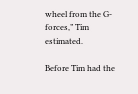wheel from the G-forces,” Tim estimated.

Before Tim had the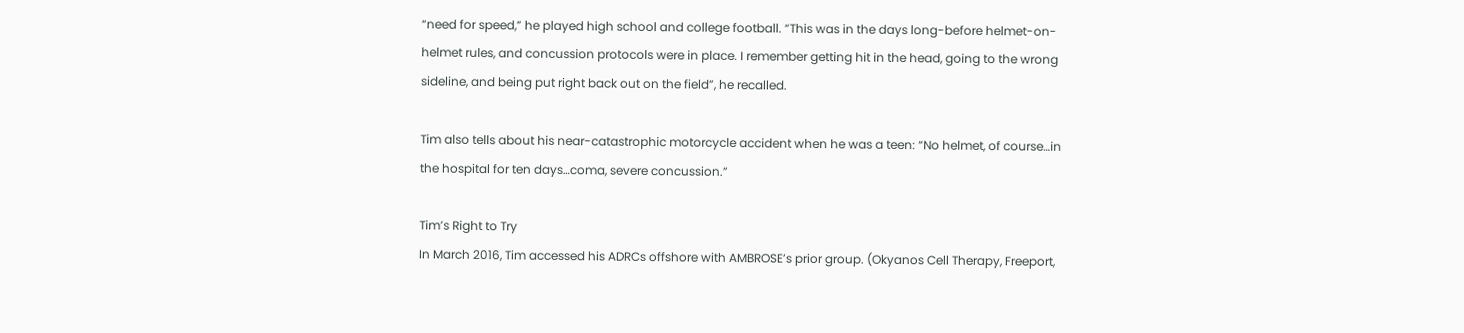“need for speed,” he played high school and college football. “This was in the days long-before helmet-on-helmet rules, and concussion protocols were in place. I remember getting hit in the head, going to the wrong sideline, and being put right back out on the field”, he recalled.

Tim also tells about his near-catastrophic motorcycle accident when he was a teen: “No helmet, of course…in the hospital for ten days…coma, severe concussion.”

Tim’s Right to Try
In March 2016, Tim accessed his ADRCs offshore with AMBROSE’s prior group. (Okyanos Cell Therapy, Freeport,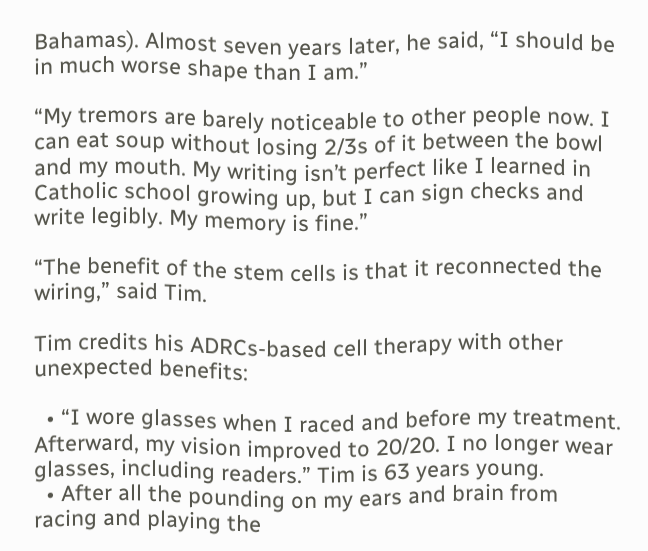Bahamas). Almost seven years later, he said, “I should be in much worse shape than I am.”

“My tremors are barely noticeable to other people now. I can eat soup without losing 2/3s of it between the bowl and my mouth. My writing isn’t perfect like I learned in Catholic school growing up, but I can sign checks and write legibly. My memory is fine.”

“The benefit of the stem cells is that it reconnected the wiring,” said Tim.

Tim credits his ADRCs-based cell therapy with other unexpected benefits:

  • “I wore glasses when I raced and before my treatment. Afterward, my vision improved to 20/20. I no longer wear glasses, including readers.” Tim is 63 years young.
  • After all the pounding on my ears and brain from racing and playing the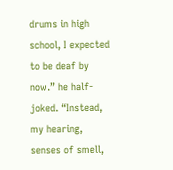drums in high school, I expected to be deaf by now.” he half-joked. “Instead, my hearing, senses of smell,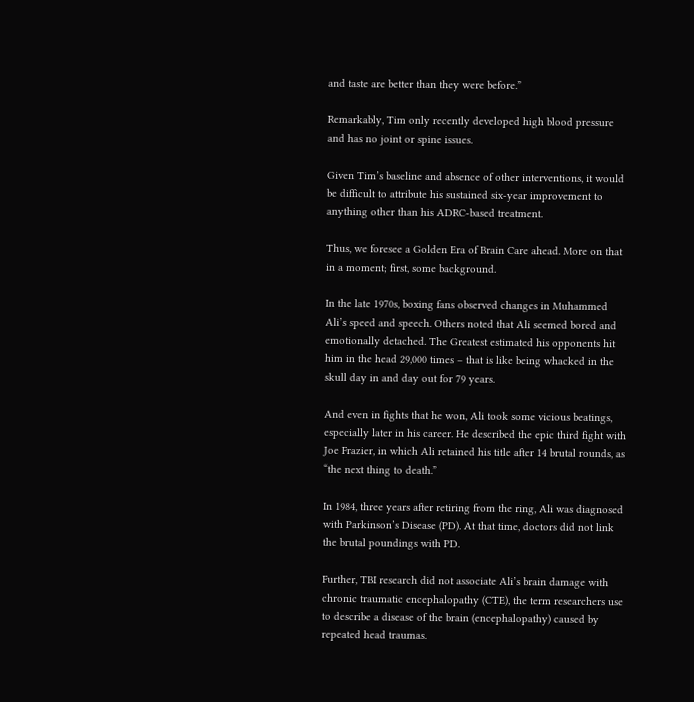and taste are better than they were before.”

Remarkably, Tim only recently developed high blood pressure and has no joint or spine issues.

Given Tim’s baseline and absence of other interventions, it would be difficult to attribute his sustained six-year improvement to anything other than his ADRC-based treatment.

Thus, we foresee a Golden Era of Brain Care ahead. More on that in a moment; first, some background.

In the late 1970s, boxing fans observed changes in Muhammed Ali’s speed and speech. Others noted that Ali seemed bored and emotionally detached. The Greatest estimated his opponents hit him in the head 29,000 times – that is like being whacked in the skull day in and day out for 79 years.

And even in fights that he won, Ali took some vicious beatings, especially later in his career. He described the epic third fight with Joe Frazier, in which Ali retained his title after 14 brutal rounds, as “the next thing to death.”

In 1984, three years after retiring from the ring, Ali was diagnosed with Parkinson’s Disease (PD). At that time, doctors did not link the brutal poundings with PD.

Further, TBI research did not associate Ali’s brain damage with chronic traumatic encephalopathy (CTE), the term researchers use to describe a disease of the brain (encephalopathy) caused by repeated head traumas.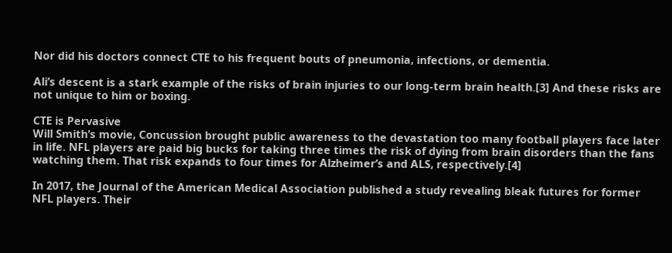Nor did his doctors connect CTE to his frequent bouts of pneumonia, infections, or dementia.

Ali’s descent is a stark example of the risks of brain injuries to our long-term brain health.[3] And these risks are not unique to him or boxing.

CTE is Pervasive
Will Smith’s movie, Concussion brought public awareness to the devastation too many football players face later in life. NFL players are paid big bucks for taking three times the risk of dying from brain disorders than the fans watching them. That risk expands to four times for Alzheimer’s and ALS, respectively.[4]

In 2017, the Journal of the American Medical Association published a study revealing bleak futures for former NFL players. Their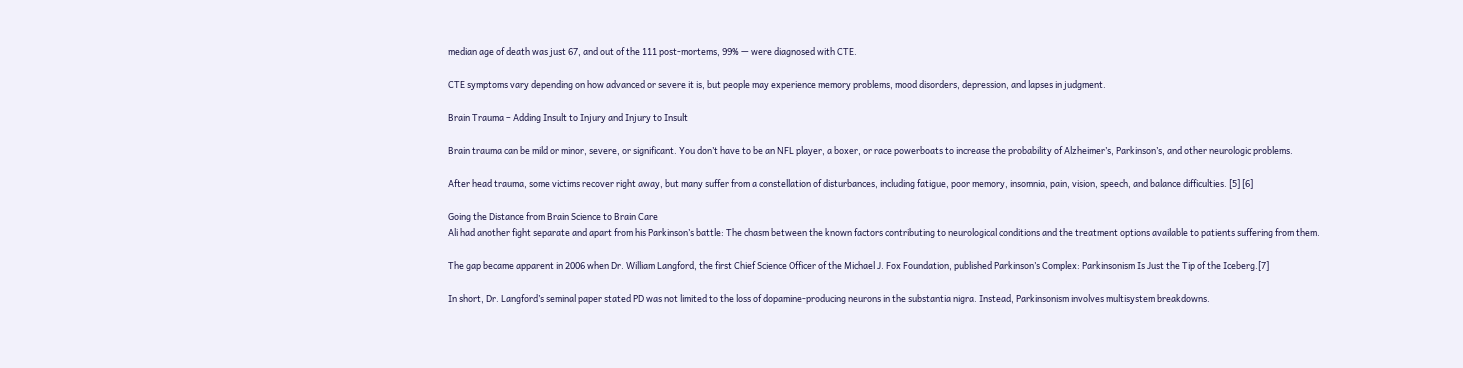median age of death was just 67, and out of the 111 post-mortems, 99% — were diagnosed with CTE.

CTE symptoms vary depending on how advanced or severe it is, but people may experience memory problems, mood disorders, depression, and lapses in judgment.

Brain Trauma – Adding Insult to Injury and Injury to Insult

Brain trauma can be mild or minor, severe, or significant. You don’t have to be an NFL player, a boxer, or race powerboats to increase the probability of Alzheimer’s, Parkinson’s, and other neurologic problems.

After head trauma, some victims recover right away, but many suffer from a constellation of disturbances, including fatigue, poor memory, insomnia, pain, vision, speech, and balance difficulties. [5] [6]

Going the Distance from Brain Science to Brain Care
Ali had another fight separate and apart from his Parkinson’s battle: The chasm between the known factors contributing to neurological conditions and the treatment options available to patients suffering from them.

The gap became apparent in 2006 when Dr. William Langford, the first Chief Science Officer of the Michael J. Fox Foundation, published Parkinson’s Complex: Parkinsonism Is Just the Tip of the Iceberg.[7]

In short, Dr. Langford’s seminal paper stated PD was not limited to the loss of dopamine-producing neurons in the substantia nigra. Instead, Parkinsonism involves multisystem breakdowns.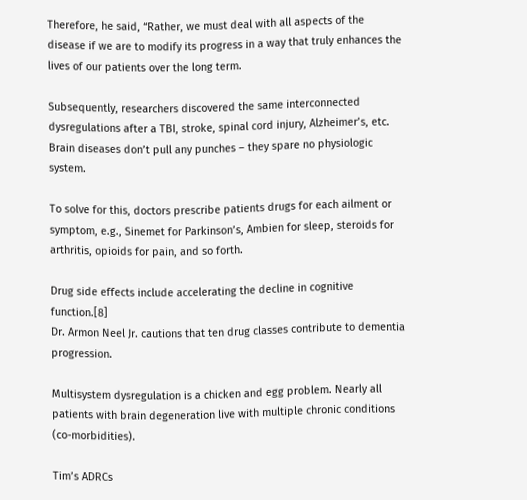Therefore, he said, “Rather, we must deal with all aspects of the disease if we are to modify its progress in a way that truly enhances the lives of our patients over the long term.

Subsequently, researchers discovered the same interconnected dysregulations after a TBI, stroke, spinal cord injury, Alzheimer’s, etc. Brain diseases don’t pull any punches – they spare no physiologic system.

To solve for this, doctors prescribe patients drugs for each ailment or symptom, e.g., Sinemet for Parkinson’s, Ambien for sleep, steroids for arthritis, opioids for pain, and so forth.

Drug side effects include accelerating the decline in cognitive function.[8]
Dr. Armon Neel Jr. cautions that ten drug classes contribute to dementia progression.

Multisystem dysregulation is a chicken and egg problem. Nearly all patients with brain degeneration live with multiple chronic conditions (co-morbidities).

Tim’s ADRCs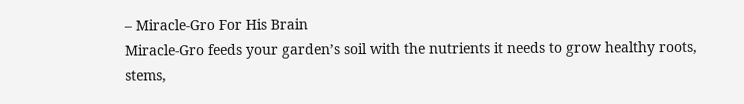– Miracle-Gro For His Brain
Miracle-Gro feeds your garden’s soil with the nutrients it needs to grow healthy roots, stems,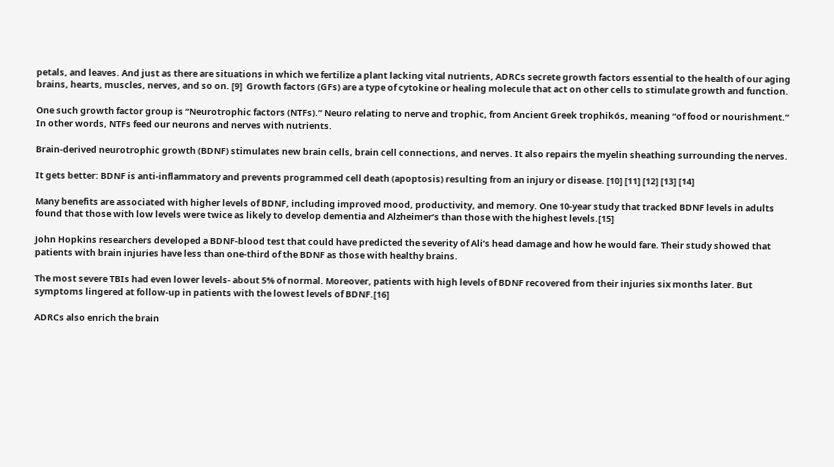petals, and leaves. And just as there are situations in which we fertilize a plant lacking vital nutrients, ADRCs secrete growth factors essential to the health of our aging brains, hearts, muscles, nerves, and so on. [9]  Growth factors (GFs) are a type of cytokine or healing molecule that act on other cells to stimulate growth and function.

One such growth factor group is “Neurotrophic factors (NTFs).” Neuro relating to nerve and trophic, from Ancient Greek trophikós, meaning “of food or nourishment.” In other words, NTFs feed our neurons and nerves with nutrients.

Brain-derived neurotrophic growth (BDNF) stimulates new brain cells, brain cell connections, and nerves. It also repairs the myelin sheathing surrounding the nerves.

It gets better: BDNF is anti-inflammatory and prevents programmed cell death (apoptosis) resulting from an injury or disease. [10] [11] [12] [13] [14]

Many benefits are associated with higher levels of BDNF, including improved mood, productivity, and memory. One 10-year study that tracked BDNF levels in adults found that those with low levels were twice as likely to develop dementia and Alzheimer’s than those with the highest levels.[15]

John Hopkins researchers developed a BDNF-blood test that could have predicted the severity of Ali’s head damage and how he would fare. Their study showed that patients with brain injuries have less than one-third of the BDNF as those with healthy brains.

The most severe TBIs had even lower levels- about 5% of normal. Moreover, patients with high levels of BDNF recovered from their injuries six months later. But symptoms lingered at follow-up in patients with the lowest levels of BDNF.[16]

ADRCs also enrich the brain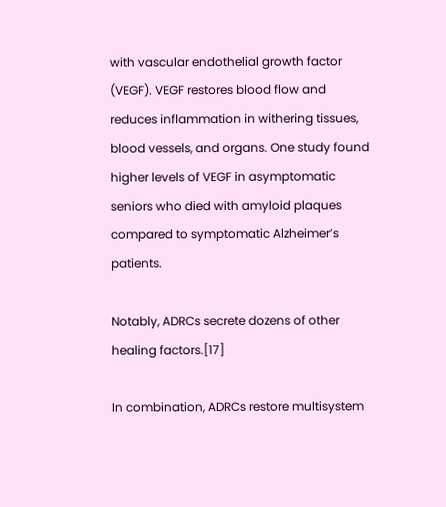with vascular endothelial growth factor (VEGF). VEGF restores blood flow and reduces inflammation in withering tissues, blood vessels, and organs. One study found higher levels of VEGF in asymptomatic seniors who died with amyloid plaques compared to symptomatic Alzheimer’s patients.

Notably, ADRCs secrete dozens of other healing factors.[17]

In combination, ADRCs restore multisystem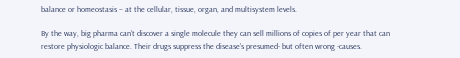balance or homeostasis – at the cellular, tissue, organ, and multisystem levels.

By the way, big pharma can’t discover a single molecule they can sell millions of copies of per year that can restore physiologic balance. Their drugs suppress the disease’s presumed- but often wrong -causes.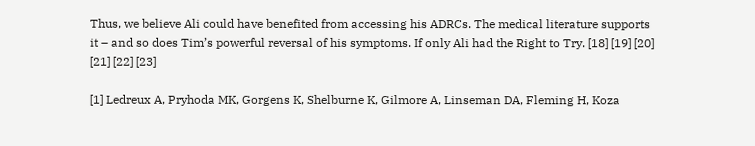Thus, we believe Ali could have benefited from accessing his ADRCs. The medical literature supports it – and so does Tim’s powerful reversal of his symptoms. If only Ali had the Right to Try. [18] [19] [20] [21] [22] [23]

[1] Ledreux A, Pryhoda MK, Gorgens K, Shelburne K, Gilmore A, Linseman DA, Fleming H, Koza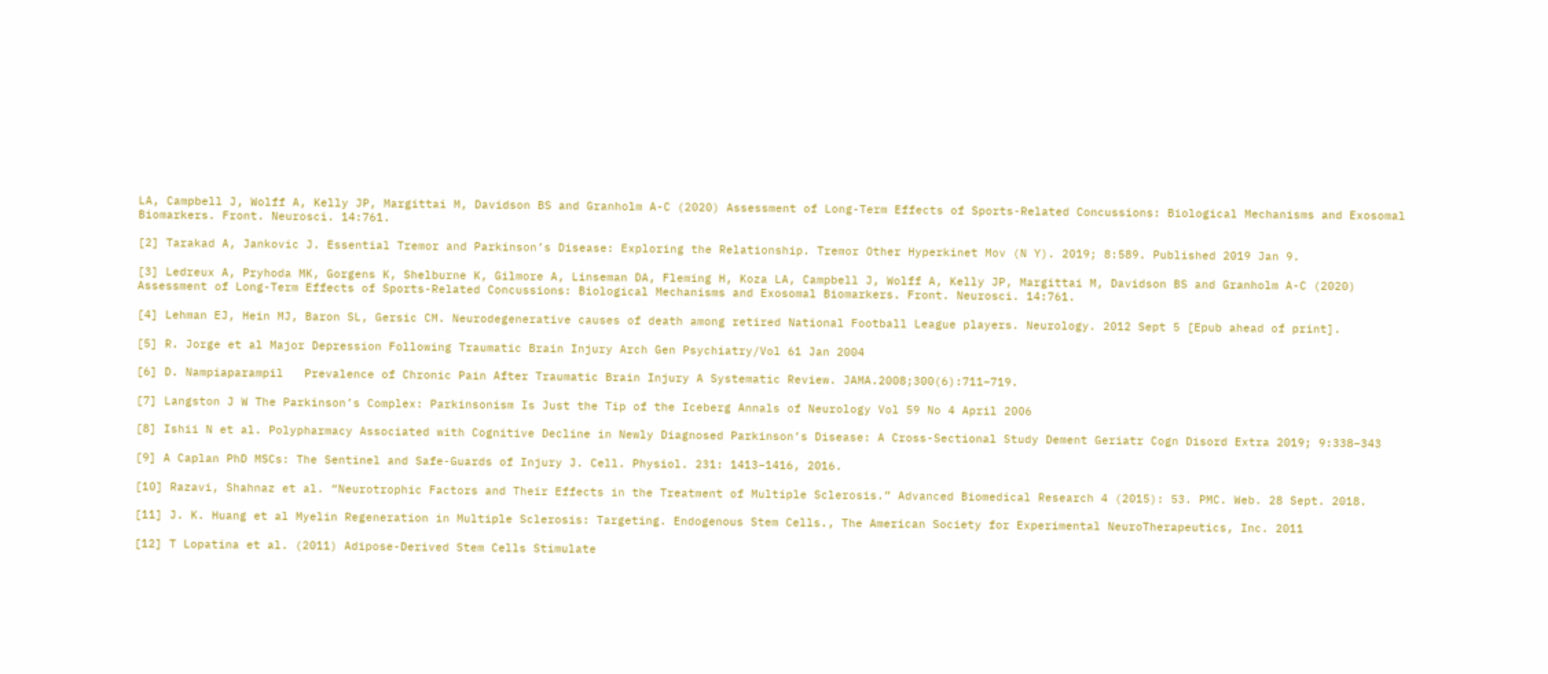LA, Campbell J, Wolff A, Kelly JP, Margittai M, Davidson BS and Granholm A-C (2020) Assessment of Long-Term Effects of Sports-Related Concussions: Biological Mechanisms and Exosomal Biomarkers. Front. Neurosci. 14:761.

[2] Tarakad A, Jankovic J. Essential Tremor and Parkinson’s Disease: Exploring the Relationship. Tremor Other Hyperkinet Mov (N Y). 2019; 8:589. Published 2019 Jan 9.

[3] Ledreux A, Pryhoda MK, Gorgens K, Shelburne K, Gilmore A, Linseman DA, Fleming H, Koza LA, Campbell J, Wolff A, Kelly JP, Margittai M, Davidson BS and Granholm A-C (2020) Assessment of Long-Term Effects of Sports-Related Concussions: Biological Mechanisms and Exosomal Biomarkers. Front. Neurosci. 14:761.

[4] Lehman EJ, Hein MJ, Baron SL, Gersic CM. Neurodegenerative causes of death among retired National Football League players. Neurology. 2012 Sept 5 [Epub ahead of print].

[5] R. Jorge et al Major Depression Following Traumatic Brain Injury Arch Gen Psychiatry/Vol 61 Jan 2004

[6] D. Nampiaparampil   Prevalence of Chronic Pain After Traumatic Brain Injury A Systematic Review. JAMA.2008;300(6):711–719.

[7] Langston J W The Parkinson’s Complex: Parkinsonism Is Just the Tip of the Iceberg Annals of Neurology Vol 59 No 4 April 2006

[8] Ishii N et al. Polypharmacy Associated with Cognitive Decline in Newly Diagnosed Parkinson’s Disease: A Cross-Sectional Study Dement Geriatr Cogn Disord Extra 2019; 9:338–343

[9] A Caplan PhD MSCs: The Sentinel and Safe-Guards of Injury J. Cell. Physiol. 231: 1413–1416, 2016.

[10] Razavi, Shahnaz et al. “Neurotrophic Factors and Their Effects in the Treatment of Multiple Sclerosis.” Advanced Biomedical Research 4 (2015): 53. PMC. Web. 28 Sept. 2018.

[11] J. K. Huang et al Myelin Regeneration in Multiple Sclerosis: Targeting. Endogenous Stem Cells., The American Society for Experimental NeuroTherapeutics, Inc. 2011

[12] T Lopatina et al. (2011) Adipose-Derived Stem Cells Stimulate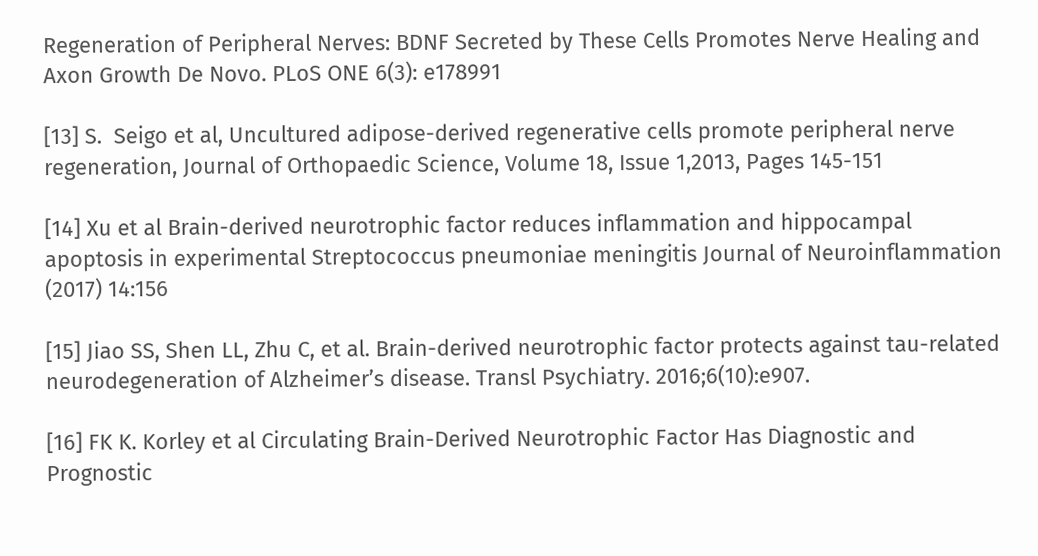Regeneration of Peripheral Nerves: BDNF Secreted by These Cells Promotes Nerve Healing and Axon Growth De Novo. PLoS ONE 6(3): e178991

[13] S.  Seigo et al, Uncultured adipose-derived regenerative cells promote peripheral nerve regeneration, Journal of Orthopaedic Science, Volume 18, Issue 1,2013, Pages 145-151

[14] Xu et al Brain-derived neurotrophic factor reduces inflammation and hippocampal apoptosis in experimental Streptococcus pneumoniae meningitis Journal of Neuroinflammation (2017) 14:156

[15] Jiao SS, Shen LL, Zhu C, et al. Brain-derived neurotrophic factor protects against tau-related neurodegeneration of Alzheimer’s disease. Transl Psychiatry. 2016;6(10):e907.

[16] FK K. Korley et al Circulating Brain-Derived Neurotrophic Factor Has Diagnostic and Prognostic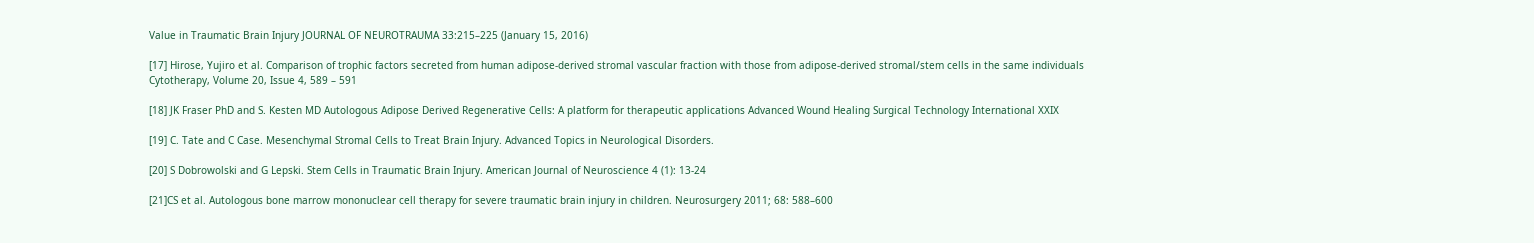Value in Traumatic Brain Injury JOURNAL OF NEUROTRAUMA 33:215–225 (January 15, 2016)

[17] Hirose, Yujiro et al. Comparison of trophic factors secreted from human adipose-derived stromal vascular fraction with those from adipose-derived stromal/stem cells in the same individuals Cytotherapy, Volume 20, Issue 4, 589 – 591

[18] JK Fraser PhD and S. Kesten MD Autologous Adipose Derived Regenerative Cells: A platform for therapeutic applications Advanced Wound Healing Surgical Technology International XXIX

[19] C. Tate and C Case. Mesenchymal Stromal Cells to Treat Brain Injury. Advanced Topics in Neurological Disorders.

[20] S Dobrowolski and G Lepski. Stem Cells in Traumatic Brain Injury. American Journal of Neuroscience 4 (1): 13-24

[21]CS et al. Autologous bone marrow mononuclear cell therapy for severe traumatic brain injury in children. Neurosurgery 2011; 68: 588–600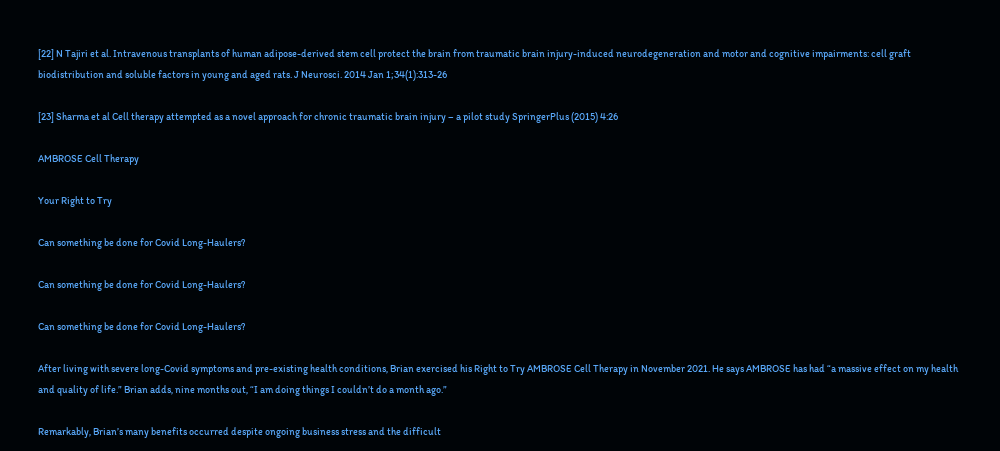[22] N Tajiri et al. Intravenous transplants of human adipose-derived stem cell protect the brain from traumatic brain injury-induced neurodegeneration and motor and cognitive impairments: cell graft biodistribution and soluble factors in young and aged rats. J Neurosci. 2014 Jan 1;34(1):313-26

[23] Sharma et al Cell therapy attempted as a novel approach for chronic traumatic brain injury – a pilot study SpringerPlus (2015) 4:26

AMBROSE Cell Therapy

Your Right to Try

Can something be done for Covid Long-Haulers?

Can something be done for Covid Long-Haulers?

Can something be done for Covid Long-Haulers?

After living with severe long-Covid symptoms and pre-existing health conditions, Brian exercised his Right to Try AMBROSE Cell Therapy in November 2021. He says AMBROSE has had “a massive effect on my health and quality of life.” Brian adds, nine months out, “I am doing things I couldn’t do a month ago.”

Remarkably, Brian’s many benefits occurred despite ongoing business stress and the difficult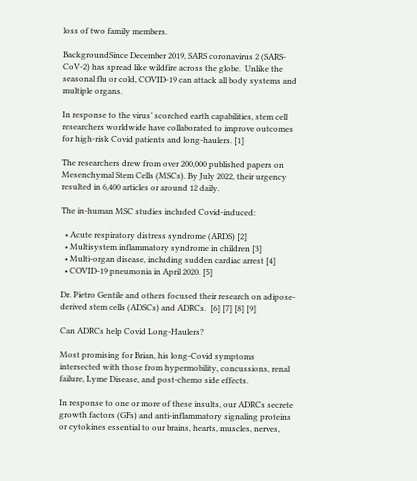loss of two family members.

BackgroundSince December 2019, SARS coronavirus 2 (SARS-CoV-2) has spread like wildfire across the globe.  Unlike the seasonal flu or cold, COVID-19 can attack all body systems and multiple organs.

In response to the virus’ scorched earth capabilities, stem cell researchers worldwide have collaborated to improve outcomes for high-risk Covid patients and long-haulers. [1]

The researchers drew from over 200,000 published papers on Mesenchymal Stem Cells (MSCs). By July 2022, their urgency resulted in 6,400 articles or around 12 daily.

The in-human MSC studies included Covid-induced:

  • Acute respiratory distress syndrome (ARDS) [2]
  • Multisystem inflammatory syndrome in children [3]
  • Multi-organ disease, including sudden cardiac arrest [4]
  • COVID-19 pneumonia in April 2020. [5]

Dr. Pietro Gentile and others focused their research on adipose-derived stem cells (ADSCs) and ADRCs.  [6] [7] [8] [9]

Can ADRCs help Covid Long-Haulers?

Most promising for Brian, his long-Covid symptoms intersected with those from hypermobility, concussions, renal failure, Lyme Disease, and post-chemo side effects.

In response to one or more of these insults, our ADRCs secrete growth factors (GFs) and anti-inflammatory signaling proteins or cytokines essential to our brains, hearts, muscles, nerves,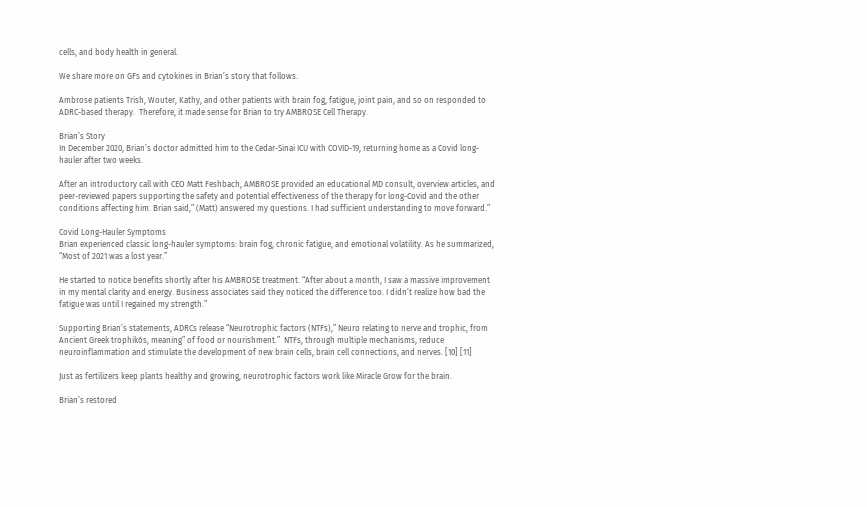cells, and body health in general.

We share more on GFs and cytokines in Brian’s story that follows.

Ambrose patients Trish, Wouter, Kathy, and other patients with brain fog, fatigue, joint pain, and so on responded to ADRC-based therapy.  Therefore, it made sense for Brian to try AMBROSE Cell Therapy.

Brian’s Story
In December 2020, Brian’s doctor admitted him to the Cedar-Sinai ICU with COVID-19, returning home as a Covid long-hauler after two weeks.

After an introductory call with CEO Matt Feshbach, AMBROSE provided an educational MD consult, overview articles, and peer-reviewed papers supporting the safety and potential effectiveness of the therapy for long-Covid and the other conditions affecting him. Brian said,” (Matt) answered my questions. I had sufficient understanding to move forward.”

Covid Long-Hauler Symptoms
Brian experienced classic long-hauler symptoms: brain fog, chronic fatigue, and emotional volatility. As he summarized, “Most of 2021 was a lost year.”

He started to notice benefits shortly after his AMBROSE treatment. “After about a month, I saw a massive improvement in my mental clarity and energy. Business associates said they noticed the difference too. I didn’t realize how bad the fatigue was until I regained my strength.”

Supporting Brian’s statements, ADRCs release “Neurotrophic factors (NTFs),” Neuro relating to nerve and trophic, from Ancient Greek trophikós, meaning” of food or nourishment.”  NTFs, through multiple mechanisms, reduce neuroinflammation and stimulate the development of new brain cells, brain cell connections, and nerves. [10] [11]

Just as fertilizers keep plants healthy and growing, neurotrophic factors work like Miracle Grow for the brain.

Brian’s restored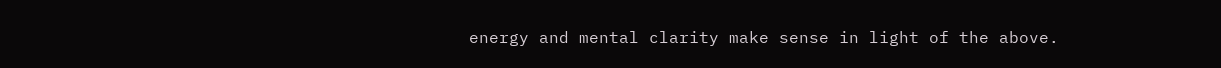energy and mental clarity make sense in light of the above.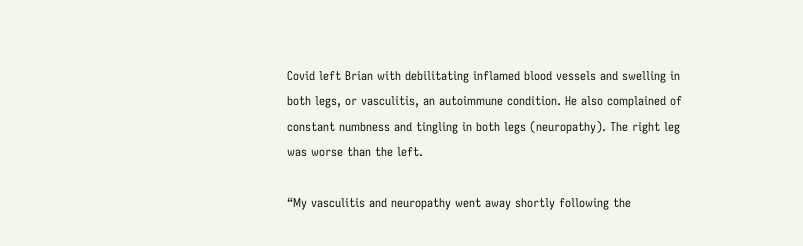Covid left Brian with debilitating inflamed blood vessels and swelling in both legs, or vasculitis, an autoimmune condition. He also complained of constant numbness and tingling in both legs (neuropathy). The right leg was worse than the left.

“My vasculitis and neuropathy went away shortly following the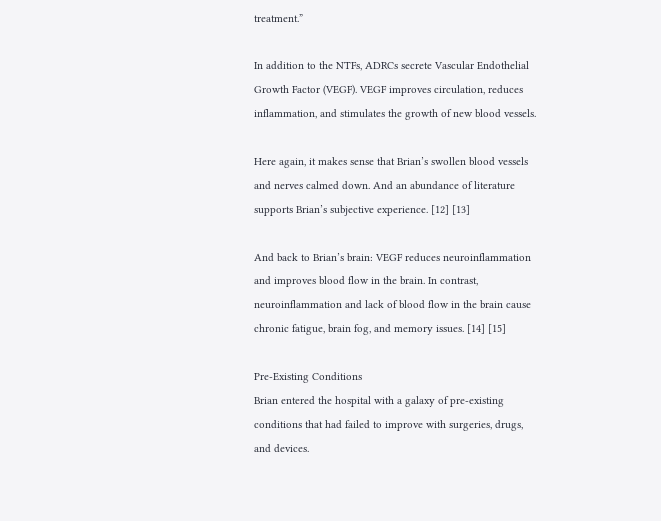treatment.”

In addition to the NTFs, ADRCs secrete Vascular Endothelial Growth Factor (VEGF). VEGF improves circulation, reduces inflammation, and stimulates the growth of new blood vessels.

Here again, it makes sense that Brian’s swollen blood vessels and nerves calmed down. And an abundance of literature supports Brian’s subjective experience. [12] [13]

And back to Brian’s brain: VEGF reduces neuroinflammation and improves blood flow in the brain. In contrast, neuroinflammation and lack of blood flow in the brain cause chronic fatigue, brain fog, and memory issues. [14] [15]

Pre-Existing Conditions
Brian entered the hospital with a galaxy of pre-existing conditions that had failed to improve with surgeries, drugs, and devices.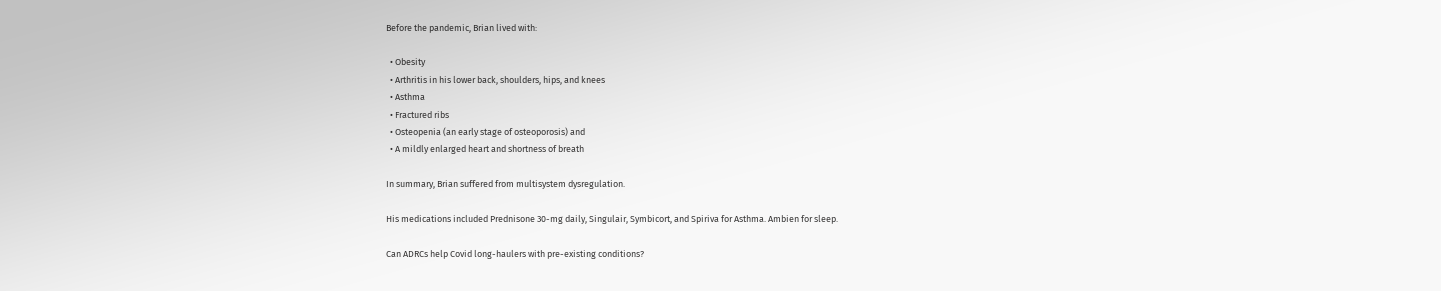Before the pandemic, Brian lived with:

  • Obesity
  • Arthritis in his lower back, shoulders, hips, and knees
  • Asthma
  • Fractured ribs
  • Osteopenia (an early stage of osteoporosis) and
  • A mildly enlarged heart and shortness of breath

In summary, Brian suffered from multisystem dysregulation.

His medications included Prednisone 30-mg daily, Singulair, Symbicort, and Spiriva for Asthma. Ambien for sleep.

Can ADRCs help Covid long-haulers with pre-existing conditions?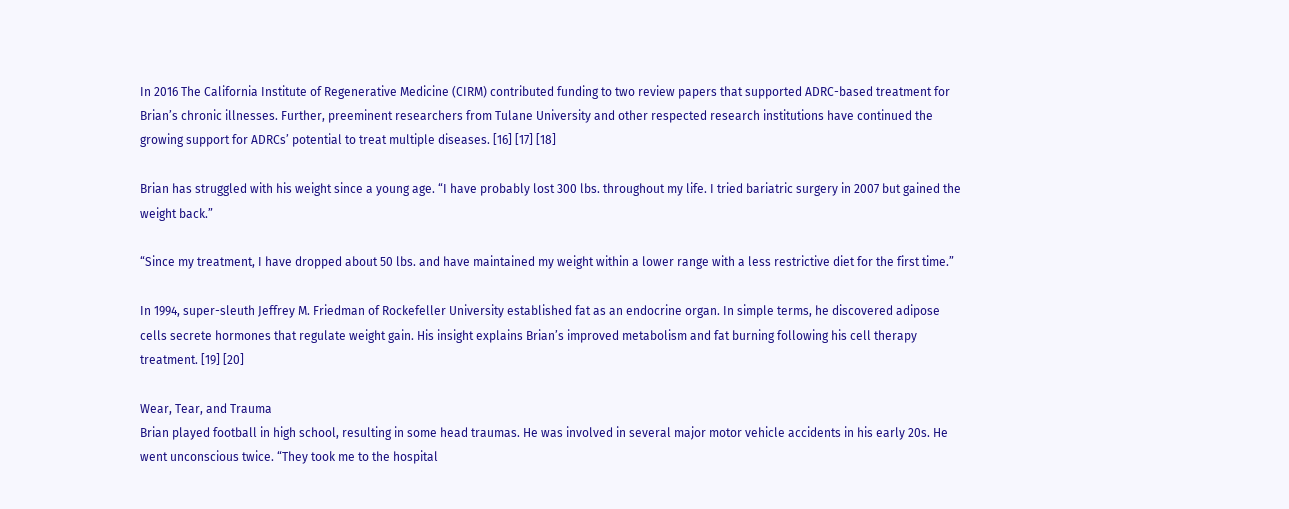In 2016 The California Institute of Regenerative Medicine (CIRM) contributed funding to two review papers that supported ADRC-based treatment for Brian’s chronic illnesses. Further, preeminent researchers from Tulane University and other respected research institutions have continued the growing support for ADRCs’ potential to treat multiple diseases. [16] [17] [18]

Brian has struggled with his weight since a young age. “I have probably lost 300 lbs. throughout my life. I tried bariatric surgery in 2007 but gained the weight back.”

“Since my treatment, I have dropped about 50 lbs. and have maintained my weight within a lower range with a less restrictive diet for the first time.”

In 1994, super-sleuth Jeffrey M. Friedman of Rockefeller University established fat as an endocrine organ. In simple terms, he discovered adipose cells secrete hormones that regulate weight gain. His insight explains Brian’s improved metabolism and fat burning following his cell therapy treatment. [19] [20]

Wear, Tear, and Trauma
Brian played football in high school, resulting in some head traumas. He was involved in several major motor vehicle accidents in his early 20s. He went unconscious twice. “They took me to the hospital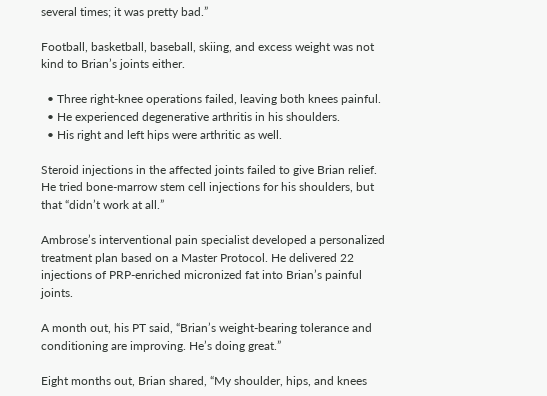several times; it was pretty bad.”

Football, basketball, baseball, skiing, and excess weight was not kind to Brian’s joints either.

  • Three right-knee operations failed, leaving both knees painful.
  • He experienced degenerative arthritis in his shoulders.
  • His right and left hips were arthritic as well.

Steroid injections in the affected joints failed to give Brian relief. He tried bone-marrow stem cell injections for his shoulders, but that “didn’t work at all.”

Ambrose’s interventional pain specialist developed a personalized treatment plan based on a Master Protocol. He delivered 22 injections of PRP-enriched micronized fat into Brian’s painful joints.

A month out, his PT said, “Brian’s weight-bearing tolerance and conditioning are improving. He’s doing great.”

Eight months out, Brian shared, “My shoulder, hips, and knees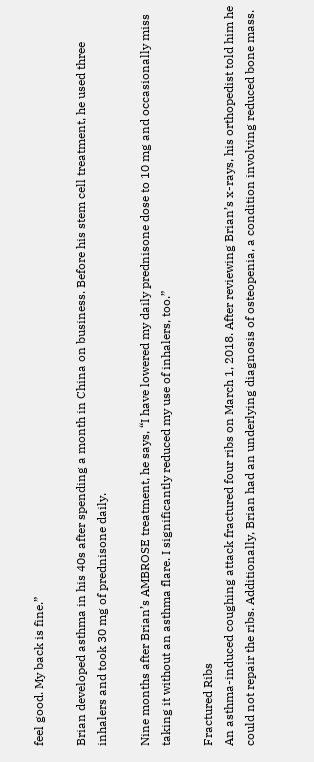feel good. My back is fine.”

Brian developed asthma in his 40s after spending a month in China on business. Before his stem cell treatment, he used three inhalers and took 30 mg of prednisone daily.

Nine months after Brian’s AMBROSE treatment, he says, “I have lowered my daily prednisone dose to 10 mg and occasionally miss taking it without an asthma flare. I significantly reduced my use of inhalers, too.”

Fractured Ribs
An asthma-induced coughing attack fractured four ribs on March 1, 2018. After reviewing Brian’s x-rays, his orthopedist told him he could not repair the ribs. Additionally, Brian had an underlying diagnosis of osteopenia, a condition involving reduced bone mass.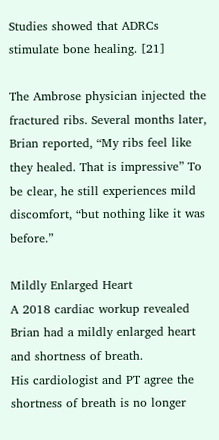Studies showed that ADRCs stimulate bone healing. [21]

The Ambrose physician injected the fractured ribs. Several months later, Brian reported, “My ribs feel like they healed. That is impressive” To be clear, he still experiences mild discomfort, “but nothing like it was before.”

Mildly Enlarged Heart
A 2018 cardiac workup revealed Brian had a mildly enlarged heart and shortness of breath.
His cardiologist and PT agree the shortness of breath is no longer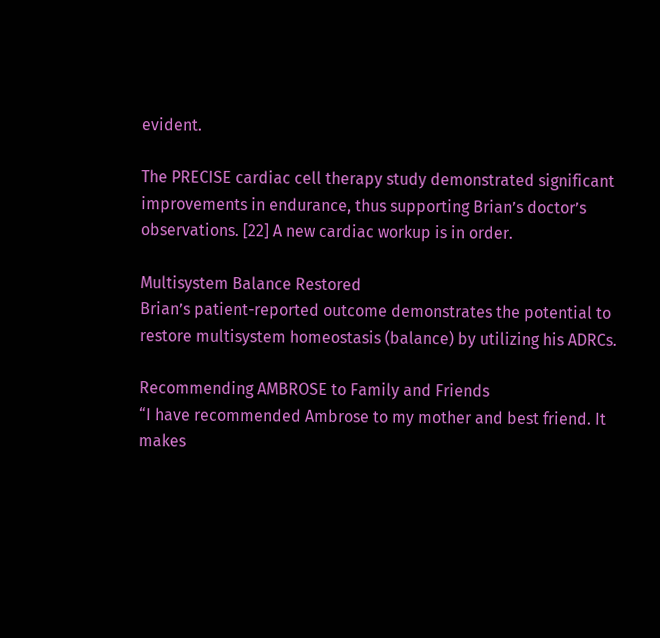evident.

The PRECISE cardiac cell therapy study demonstrated significant improvements in endurance, thus supporting Brian’s doctor’s observations. [22] A new cardiac workup is in order.

Multisystem Balance Restored
Brian’s patient-reported outcome demonstrates the potential to restore multisystem homeostasis (balance) by utilizing his ADRCs.

Recommending AMBROSE to Family and Friends
“I have recommended Ambrose to my mother and best friend. It makes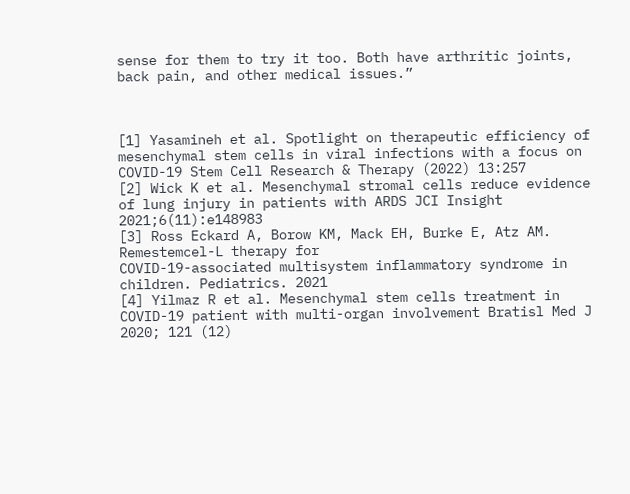sense for them to try it too. Both have arthritic joints, back pain, and other medical issues.”



[1] Yasamineh et al. Spotlight on therapeutic efficiency of mesenchymal stem cells in viral infections with a focus on COVID-19 Stem Cell Research & Therapy (2022) 13:257
[2] Wick K et al. Mesenchymal stromal cells reduce evidence of lung injury in patients with ARDS JCI Insight 2021;6(11):e148983
[3] Ross Eckard A, Borow KM, Mack EH, Burke E, Atz AM. Remestemcel-L therapy for
COVID-19-associated multisystem inflammatory syndrome in children. Pediatrics. 2021
[4] Yilmaz R et al. Mesenchymal stem cells treatment in COVID-19 patient with multi-organ involvement Bratisl Med J 2020; 121 (12)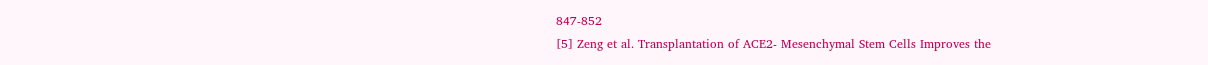847-852
[5] Zeng et al. Transplantation of ACE2- Mesenchymal Stem Cells Improves the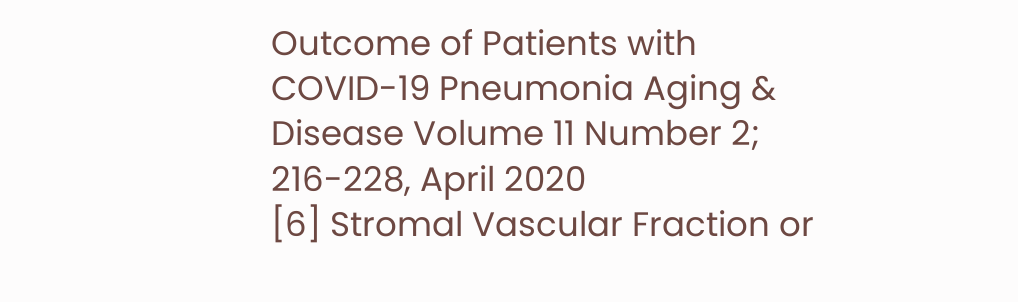Outcome of Patients with COVID-19 Pneumonia Aging & Disease Volume 11 Number 2; 216-228, April 2020
[6] Stromal Vascular Fraction or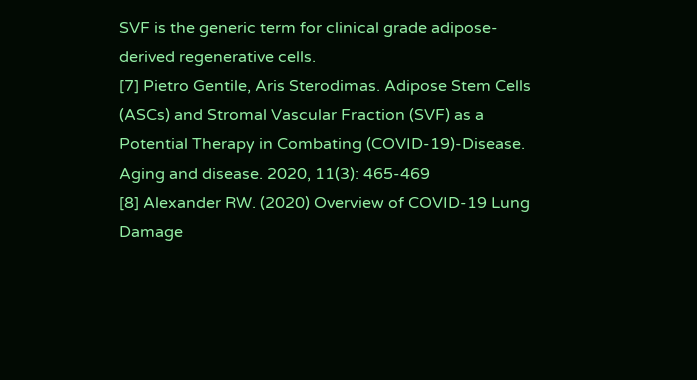SVF is the generic term for clinical grade adipose-derived regenerative cells.
[7] Pietro Gentile, Aris Sterodimas. Adipose Stem Cells (ASCs) and Stromal Vascular Fraction (SVF) as a Potential Therapy in Combating (COVID-19)-Disease. Aging and disease. 2020, 11(3): 465-469
[8] Alexander RW. (2020) Overview of COVID-19 Lung Damage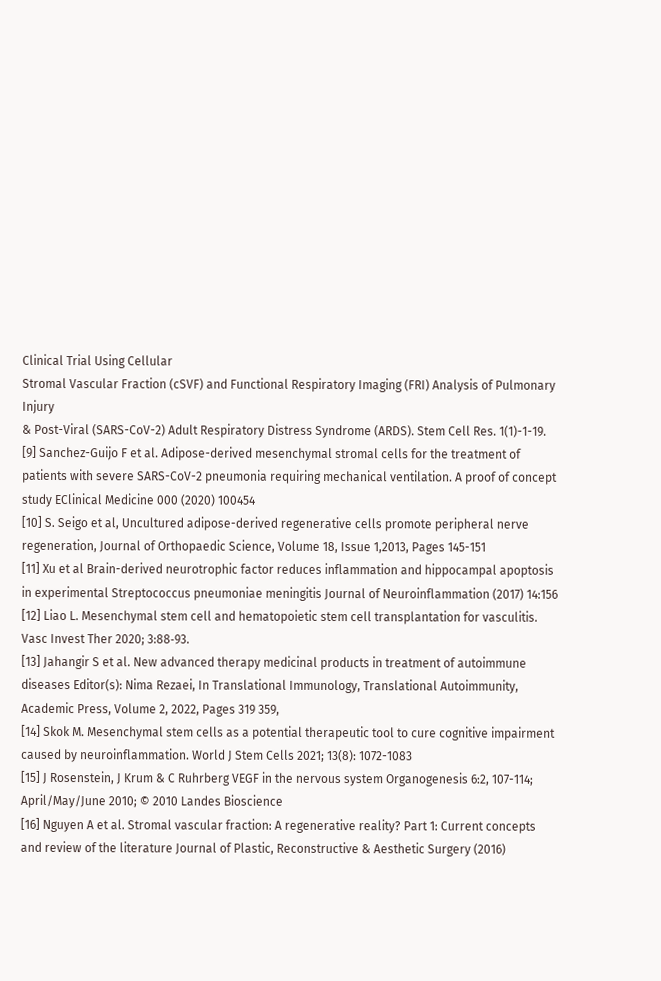Clinical Trial Using Cellular
Stromal Vascular Fraction (cSVF) and Functional Respiratory Imaging (FRI) Analysis of Pulmonary Injury
& Post-Viral (SARS-CoV-2) Adult Respiratory Distress Syndrome (ARDS). Stem Cell Res. 1(1)-1-19.
[9] Sanchez-Guijo F et al. Adipose-derived mesenchymal stromal cells for the treatment of patients with severe SARS-CoV-2 pneumonia requiring mechanical ventilation. A proof of concept study EClinical Medicine 000 (2020) 100454
[10] S. Seigo et al, Uncultured adipose-derived regenerative cells promote peripheral nerve regeneration, Journal of Orthopaedic Science, Volume 18, Issue 1,2013, Pages 145-151
[11] Xu et al Brain-derived neurotrophic factor reduces inflammation and hippocampal apoptosis in experimental Streptococcus pneumoniae meningitis Journal of Neuroinflammation (2017) 14:156
[12] Liao L. Mesenchymal stem cell and hematopoietic stem cell transplantation for vasculitis. Vasc Invest Ther 2020; 3:88‐93.
[13] Jahangir S et al. New advanced therapy medicinal products in treatment of autoimmune diseases Editor(s): Nima Rezaei, In Translational Immunology, Translational Autoimmunity, Academic Press, Volume 2, 2022, Pages 319 359,
[14] Skok M. Mesenchymal stem cells as a potential therapeutic tool to cure cognitive impairment caused by neuroinflammation. World J Stem Cells 2021; 13(8): 1072-1083
[15] J Rosenstein, J Krum & C Ruhrberg VEGF in the nervous system Organogenesis 6:2, 107-114; April/May/June 2010; © 2010 Landes Bioscience
[16] Nguyen A et al. Stromal vascular fraction: A regenerative reality? Part 1: Current concepts and review of the literature Journal of Plastic, Reconstructive & Aesthetic Surgery (2016)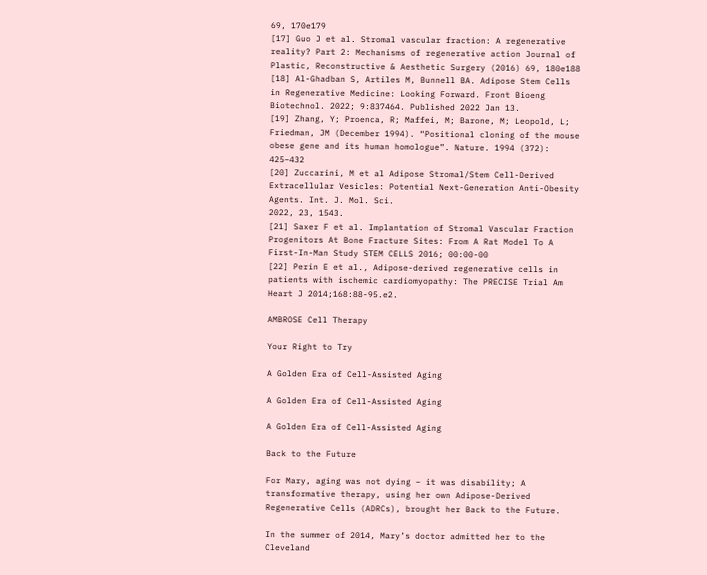69, 170e179
[17] Guo J et al. Stromal vascular fraction: A regenerative reality? Part 2: Mechanisms of regenerative action Journal of Plastic, Reconstructive & Aesthetic Surgery (2016) 69, 180e188
[18] Al-Ghadban S, Artiles M, Bunnell BA. Adipose Stem Cells in Regenerative Medicine: Looking Forward. Front Bioeng Biotechnol. 2022; 9:837464. Published 2022 Jan 13.
[19] Zhang, Y; Proenca, R; Maffei, M; Barone, M; Leopold, L; Friedman, JM (December 1994). “Positional cloning of the mouse obese gene and its human homologue”. Nature. 1994 (372): 425–432
[20] Zuccarini, M et al Adipose Stromal/Stem Cell-Derived Extracellular Vesicles: Potential Next-Generation Anti-Obesity Agents. Int. J. Mol. Sci.
2022, 23, 1543.
[21] Saxer F et al. Implantation of Stromal Vascular Fraction Progenitors At Bone Fracture Sites: From A Rat Model To A First-In-Man Study STEM CELLS 2016; 00:00-00
[22] Perin E et al., Adipose-derived regenerative cells in patients with ischemic cardiomyopathy: The PRECISE Trial Am Heart J 2014;168:88-95.e2.

AMBROSE Cell Therapy

Your Right to Try

A Golden Era of Cell-Assisted Aging

A Golden Era of Cell-Assisted Aging

A Golden Era of Cell-Assisted Aging

Back to the Future

For Mary, aging was not dying – it was disability; A transformative therapy, using her own Adipose-Derived Regenerative Cells (ADRCs), brought her Back to the Future.

In the summer of 2014, Mary’s doctor admitted her to the Cleveland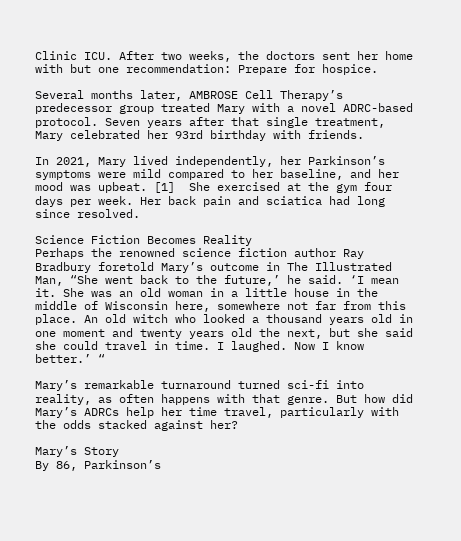Clinic ICU. After two weeks, the doctors sent her home with but one recommendation: Prepare for hospice.

Several months later, AMBROSE Cell Therapy’s predecessor group treated Mary with a novel ADRC-based protocol. Seven years after that single treatment, Mary celebrated her 93rd birthday with friends.

In 2021, Mary lived independently, her Parkinson’s symptoms were mild compared to her baseline, and her mood was upbeat. [1]  She exercised at the gym four days per week. Her back pain and sciatica had long since resolved.

Science Fiction Becomes Reality
Perhaps the renowned science fiction author Ray Bradbury foretold Mary’s outcome in The Illustrated Man, “She went back to the future,’ he said. ‘I mean it. She was an old woman in a little house in the middle of Wisconsin here, somewhere not far from this place. An old witch who looked a thousand years old in one moment and twenty years old the next, but she said she could travel in time. I laughed. Now I know better.’ “

Mary’s remarkable turnaround turned sci-fi into reality, as often happens with that genre. But how did Mary’s ADRCs help her time travel, particularly with the odds stacked against her?

Mary’s Story
By 86, Parkinson’s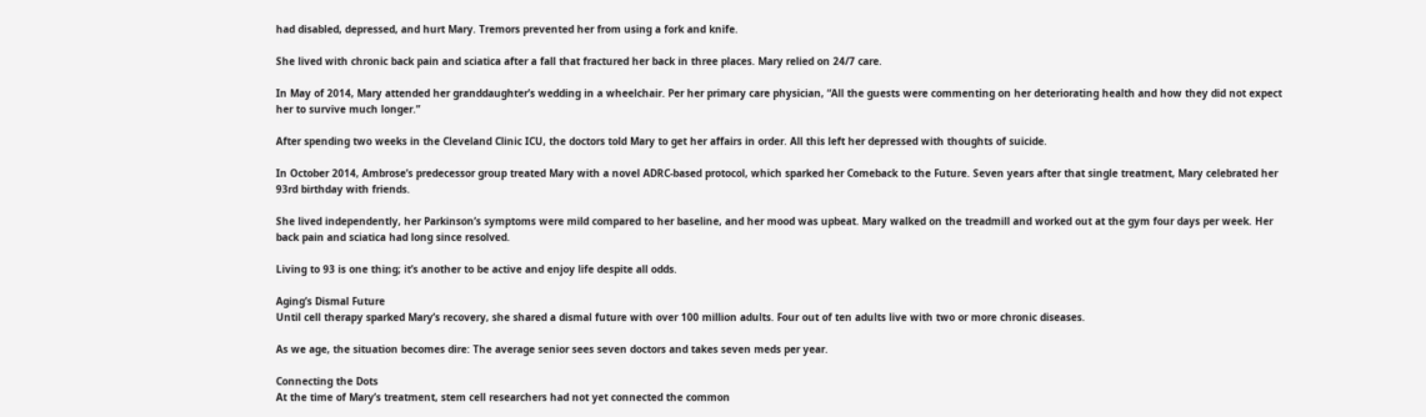had disabled, depressed, and hurt Mary. Tremors prevented her from using a fork and knife.

She lived with chronic back pain and sciatica after a fall that fractured her back in three places. Mary relied on 24/7 care.

In May of 2014, Mary attended her granddaughter’s wedding in a wheelchair. Per her primary care physician, “All the guests were commenting on her deteriorating health and how they did not expect her to survive much longer.”

After spending two weeks in the Cleveland Clinic ICU, the doctors told Mary to get her affairs in order. All this left her depressed with thoughts of suicide.

In October 2014, Ambrose’s predecessor group treated Mary with a novel ADRC-based protocol, which sparked her Comeback to the Future. Seven years after that single treatment, Mary celebrated her 93rd birthday with friends.

She lived independently, her Parkinson’s symptoms were mild compared to her baseline, and her mood was upbeat. Mary walked on the treadmill and worked out at the gym four days per week. Her back pain and sciatica had long since resolved.

Living to 93 is one thing; it’s another to be active and enjoy life despite all odds.

Aging’s Dismal Future
Until cell therapy sparked Mary’s recovery, she shared a dismal future with over 100 million adults. Four out of ten adults live with two or more chronic diseases.

As we age, the situation becomes dire: The average senior sees seven doctors and takes seven meds per year.

Connecting the Dots
At the time of Mary’s treatment, stem cell researchers had not yet connected the common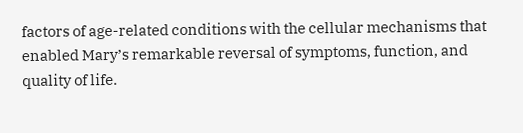factors of age-related conditions with the cellular mechanisms that enabled Mary’s remarkable reversal of symptoms, function, and quality of life.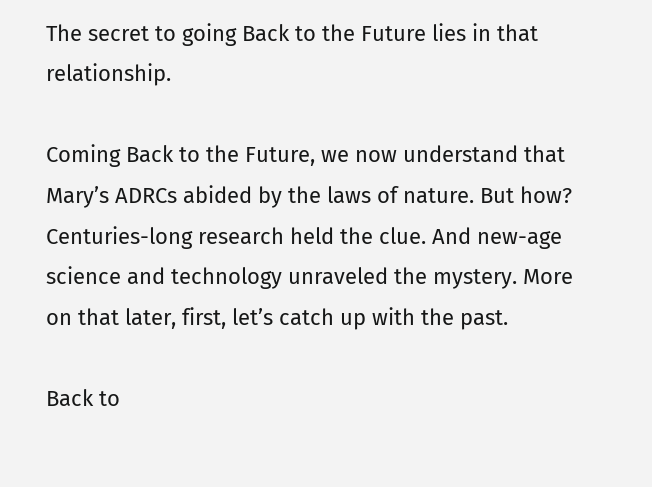The secret to going Back to the Future lies in that relationship.

Coming Back to the Future, we now understand that Mary’s ADRCs abided by the laws of nature. But how? Centuries-long research held the clue. And new-age science and technology unraveled the mystery. More on that later, first, let’s catch up with the past.

Back to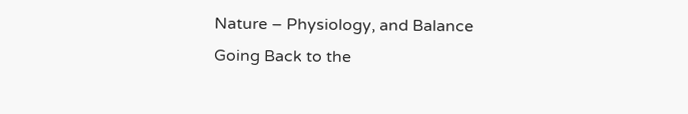Nature – Physiology, and Balance
Going Back to the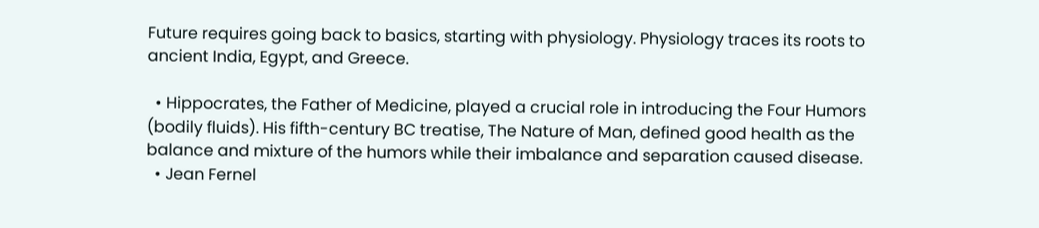Future requires going back to basics, starting with physiology. Physiology traces its roots to ancient India, Egypt, and Greece.

  • Hippocrates, the Father of Medicine, played a crucial role in introducing the Four Humors (bodily fluids). His fifth-century BC treatise, The Nature of Man, defined good health as the balance and mixture of the humors while their imbalance and separation caused disease.
  • Jean Fernel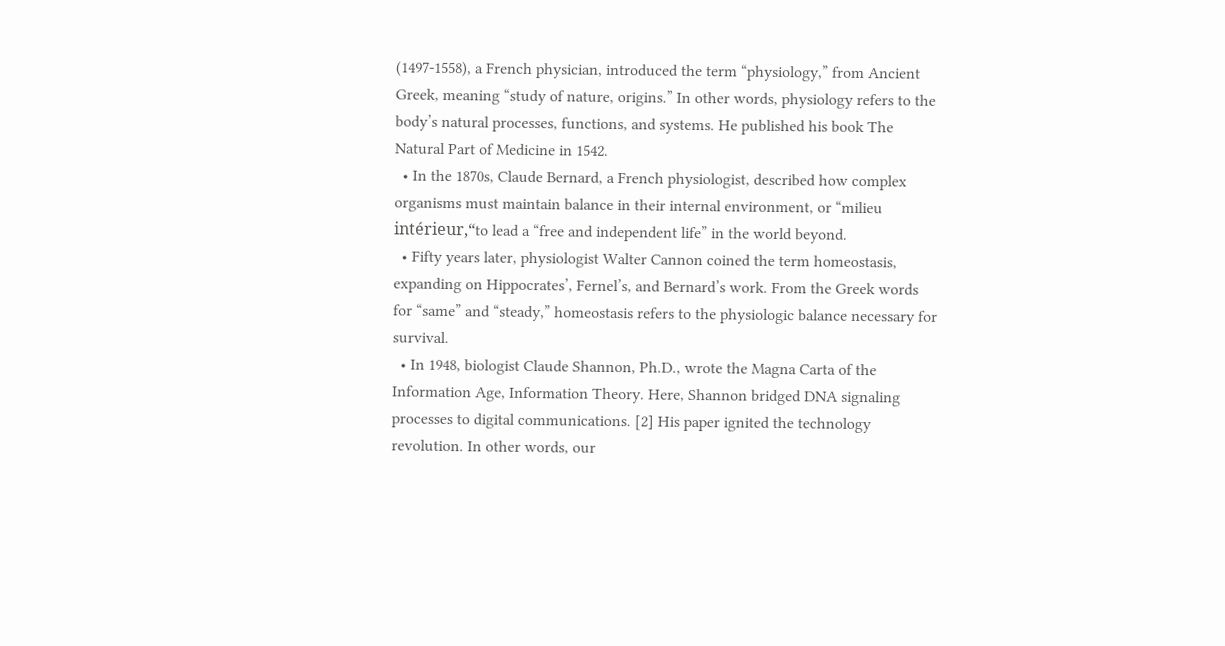(1497-1558), a French physician, introduced the term “physiology,” from Ancient Greek, meaning “study of nature, origins.” In other words, physiology refers to the body’s natural processes, functions, and systems. He published his book The Natural Part of Medicine in 1542.
  • In the 1870s, Claude Bernard, a French physiologist, described how complex organisms must maintain balance in their internal environment, or “milieu intérieur,“to lead a “free and independent life” in the world beyond.
  • Fifty years later, physiologist Walter Cannon coined the term homeostasis, expanding on Hippocrates’, Fernel’s, and Bernard’s work. From the Greek words for “same” and “steady,” homeostasis refers to the physiologic balance necessary for survival.
  • In 1948, biologist Claude Shannon, Ph.D., wrote the Magna Carta of the Information Age, Information Theory. Here, Shannon bridged DNA signaling processes to digital communications. [2] His paper ignited the technology revolution. In other words, our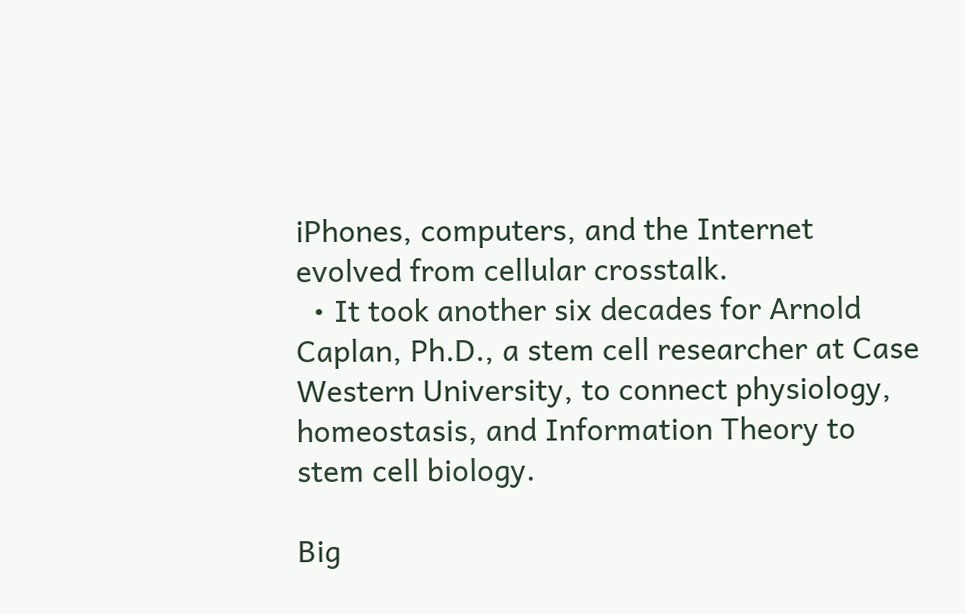iPhones, computers, and the Internet evolved from cellular crosstalk.
  • It took another six decades for Arnold Caplan, Ph.D., a stem cell researcher at Case Western University, to connect physiology, homeostasis, and Information Theory to stem cell biology.

Big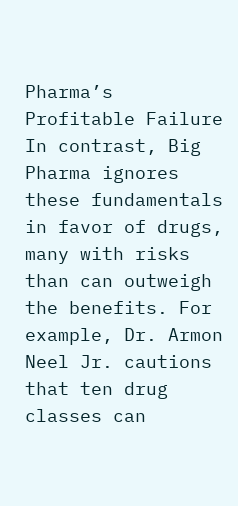Pharma’s Profitable Failure
In contrast, Big Pharma ignores these fundamentals in favor of drugs, many with risks than can outweigh the benefits. For example, Dr. Armon Neel Jr. cautions that ten drug classes can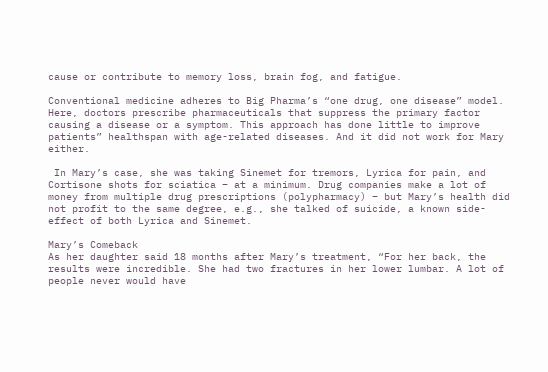cause or contribute to memory loss, brain fog, and fatigue.

Conventional medicine adheres to Big Pharma’s “one drug, one disease” model. Here, doctors prescribe pharmaceuticals that suppress the primary factor causing a disease or a symptom. This approach has done little to improve patients” healthspan with age-related diseases. And it did not work for Mary either.

 In Mary’s case, she was taking Sinemet for tremors, Lyrica for pain, and Cortisone shots for sciatica – at a minimum. Drug companies make a lot of money from multiple drug prescriptions (polypharmacy) – but Mary’s health did not profit to the same degree, e.g., she talked of suicide, a known side-effect of both Lyrica and Sinemet.

Mary’s Comeback
As her daughter said 18 months after Mary’s treatment, “For her back, the results were incredible. She had two fractures in her lower lumbar. A lot of people never would have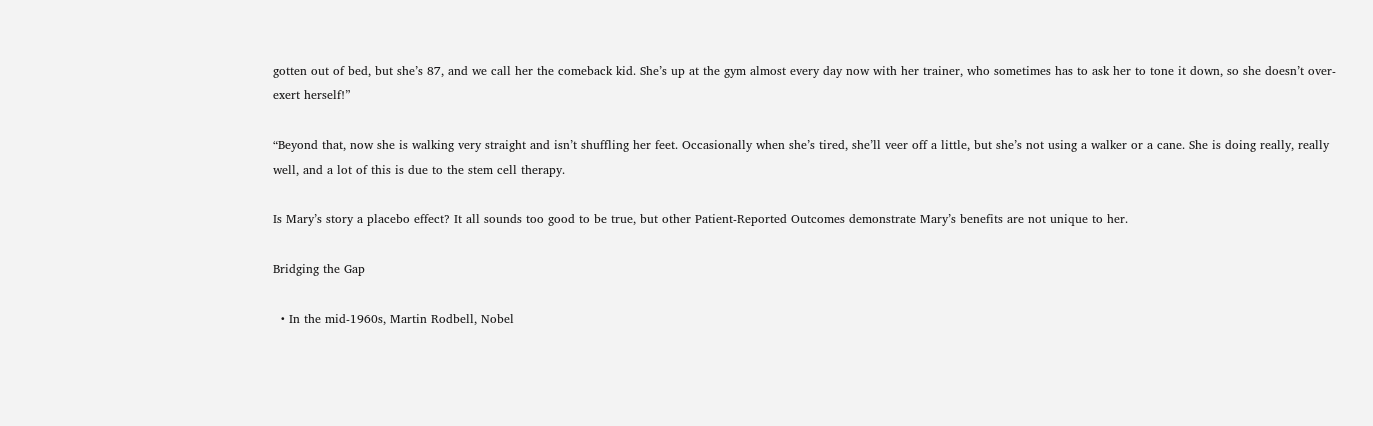gotten out of bed, but she’s 87, and we call her the comeback kid. She’s up at the gym almost every day now with her trainer, who sometimes has to ask her to tone it down, so she doesn’t over-exert herself!”

“Beyond that, now she is walking very straight and isn’t shuffling her feet. Occasionally when she’s tired, she’ll veer off a little, but she’s not using a walker or a cane. She is doing really, really well, and a lot of this is due to the stem cell therapy.

Is Mary’s story a placebo effect? It all sounds too good to be true, but other Patient-Reported Outcomes demonstrate Mary’s benefits are not unique to her.

Bridging the Gap

  • In the mid-1960s, Martin Rodbell, Nobel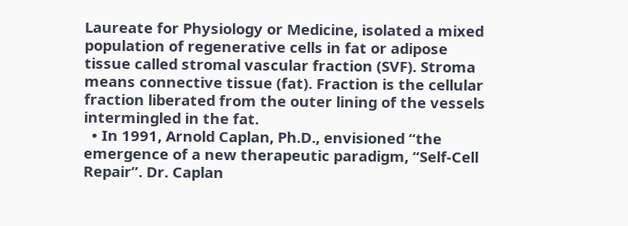Laureate for Physiology or Medicine, isolated a mixed population of regenerative cells in fat or adipose tissue called stromal vascular fraction (SVF). Stroma means connective tissue (fat). Fraction is the cellular fraction liberated from the outer lining of the vessels intermingled in the fat.
  • In 1991, Arnold Caplan, Ph.D., envisioned “the emergence of a new therapeutic paradigm, “Self-Cell Repair”. Dr. Caplan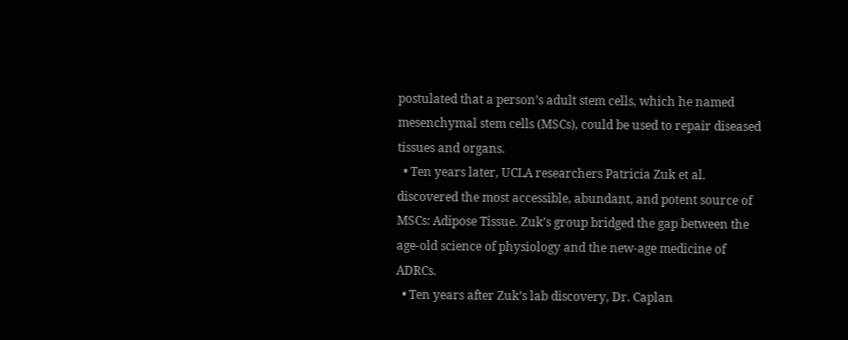postulated that a person’s adult stem cells, which he named mesenchymal stem cells (MSCs), could be used to repair diseased tissues and organs.
  • Ten years later, UCLA researchers Patricia Zuk et al. discovered the most accessible, abundant, and potent source of MSCs: Adipose Tissue. Zuk’s group bridged the gap between the age-old science of physiology and the new-age medicine of ADRCs.
  • Ten years after Zuk’s lab discovery, Dr. Caplan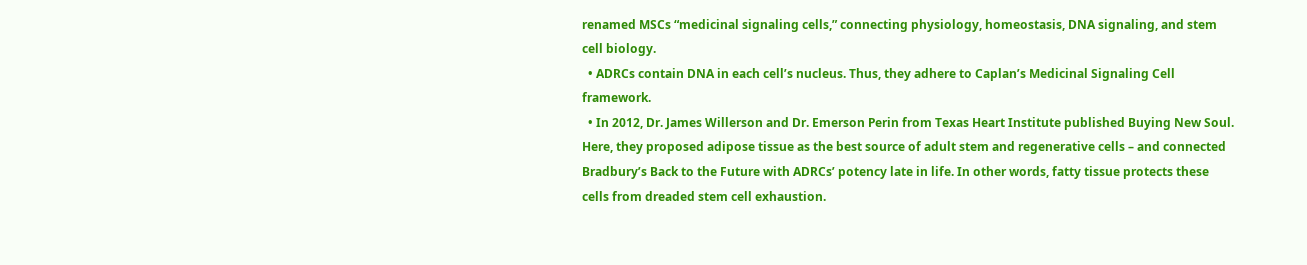renamed MSCs “medicinal signaling cells,” connecting physiology, homeostasis, DNA signaling, and stem cell biology.
  • ADRCs contain DNA in each cell’s nucleus. Thus, they adhere to Caplan’s Medicinal Signaling Cell framework.
  • In 2012, Dr. James Willerson and Dr. Emerson Perin from Texas Heart Institute published Buying New Soul. Here, they proposed adipose tissue as the best source of adult stem and regenerative cells – and connected Bradbury’s Back to the Future with ADRCs’ potency late in life. In other words, fatty tissue protects these cells from dreaded stem cell exhaustion.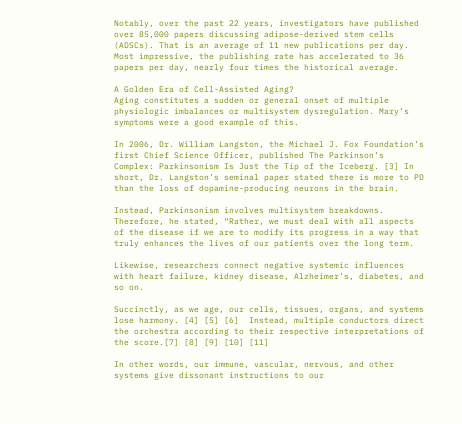Notably, over the past 22 years, investigators have published over 85,000 papers discussing adipose-derived stem cells (ADSCs). That is an average of 11 new publications per day. Most impressive, the publishing rate has accelerated to 36 papers per day, nearly four times the historical average.

A Golden Era of Cell-Assisted Aging?
Aging constitutes a sudden or general onset of multiple physiologic imbalances or multisystem dysregulation. Mary’s symptoms were a good example of this.

In 2006, Dr. William Langston, the Michael J. Fox Foundation’s first Chief Science Officer, published The Parkinson’s Complex: Parkinsonism Is Just the Tip of the Iceberg. [3] In short, Dr. Langston’s seminal paper stated there is more to PD than the loss of dopamine-producing neurons in the brain.

Instead, Parkinsonism involves multisystem breakdowns. Therefore, he stated, “Rather, we must deal with all aspects of the disease if we are to modify its progress in a way that truly enhances the lives of our patients over the long term.

Likewise, researchers connect negative systemic influences with heart failure, kidney disease, Alzheimer’s, diabetes, and so on.

Succinctly, as we age, our cells, tissues, organs, and systems lose harmony. [4] [5] [6]  Instead, multiple conductors direct the orchestra according to their respective interpretations of the score.[7] [8] [9] [10] [11]

In other words, our immune, vascular, nervous, and other systems give dissonant instructions to our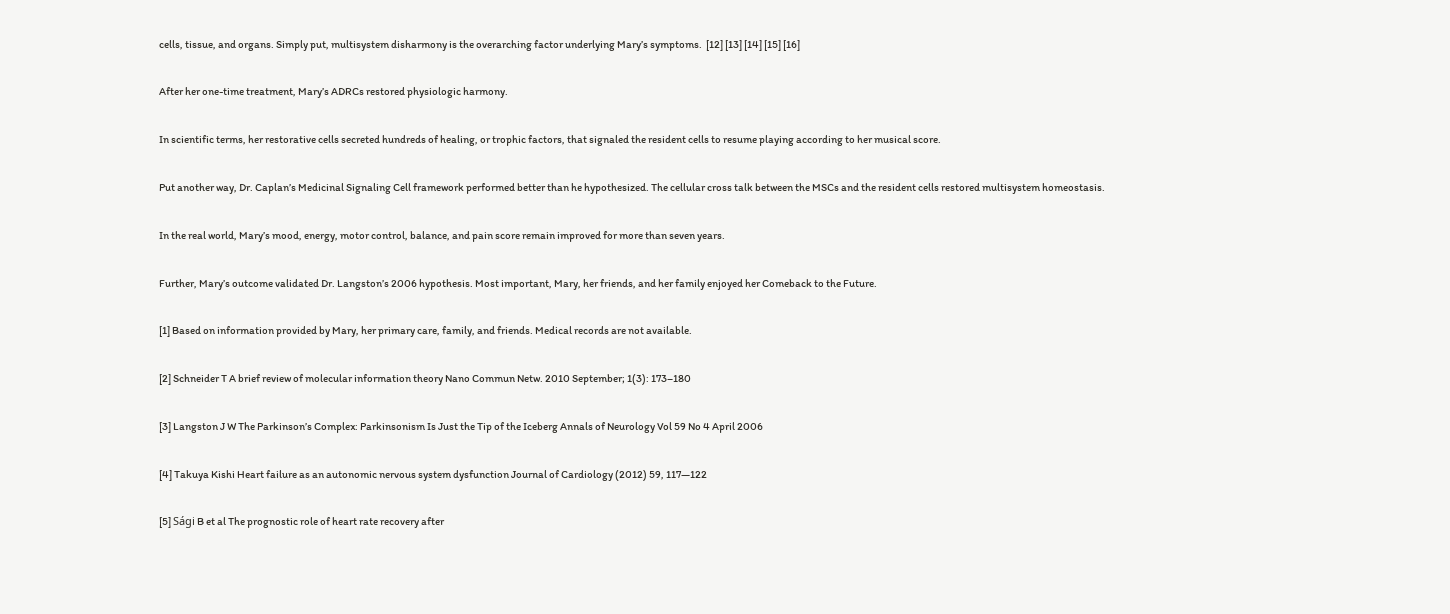cells, tissue, and organs. Simply put, multisystem disharmony is the overarching factor underlying Mary’s symptoms.  [12] [13] [14] [15] [16]

After her one-time treatment, Mary’s ADRCs restored physiologic harmony.

In scientific terms, her restorative cells secreted hundreds of healing, or trophic factors, that signaled the resident cells to resume playing according to her musical score.

Put another way, Dr. Caplan’s Medicinal Signaling Cell framework performed better than he hypothesized. The cellular cross talk between the MSCs and the resident cells restored multisystem homeostasis.

In the real world, Mary’s mood, energy, motor control, balance, and pain score remain improved for more than seven years.

Further, Mary’s outcome validated Dr. Langston’s 2006 hypothesis. Most important, Mary, her friends, and her family enjoyed her Comeback to the Future.

[1] Based on information provided by Mary, her primary care, family, and friends. Medical records are not available.

[2] Schneider T A brief review of molecular information theory Nano Commun Netw. 2010 September; 1(3): 173–180

[3] Langston J W The Parkinson’s Complex: Parkinsonism Is Just the Tip of the Iceberg Annals of Neurology Vol 59 No 4 April 2006

[4] Takuya Kishi Heart failure as an autonomic nervous system dysfunction Journal of Cardiology (2012) 59, 117—122

[5] Sági B et al The prognostic role of heart rate recovery after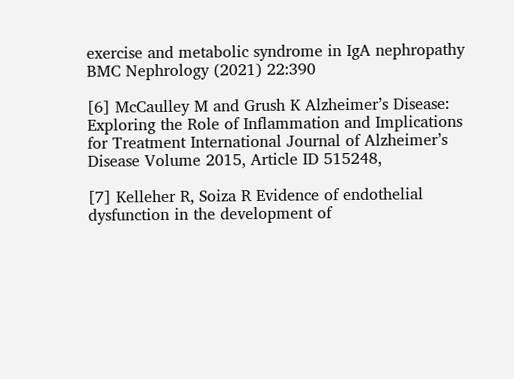exercise and metabolic syndrome in IgA nephropathy BMC Nephrology (2021) 22:390

[6] McCaulley M and Grush K Alzheimer’s Disease: Exploring the Role of Inflammation and Implications for Treatment International Journal of Alzheimer’s Disease Volume 2015, Article ID 515248,

[7] Kelleher R, Soiza R Evidence of endothelial dysfunction in the development of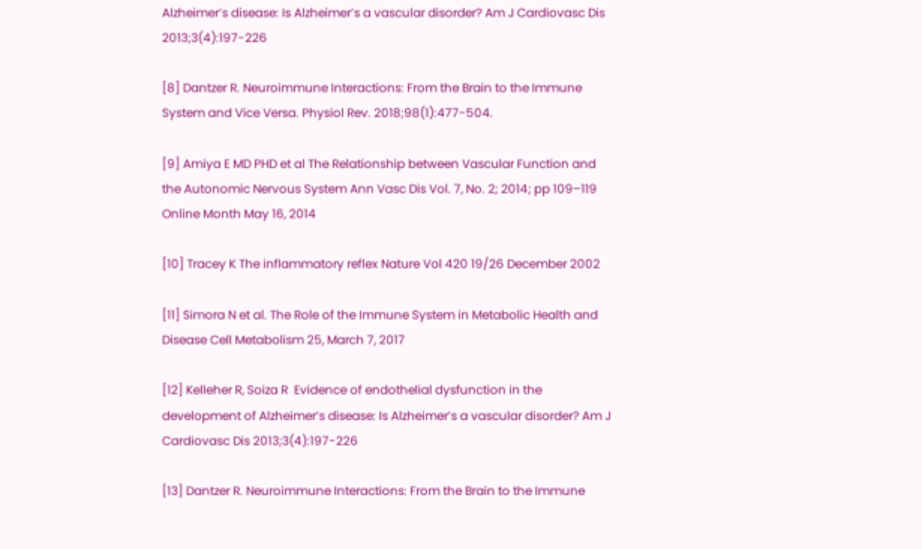Alzheimer’s disease: Is Alzheimer’s a vascular disorder? Am J Cardiovasc Dis 2013;3(4):197-226

[8] Dantzer R. Neuroimmune Interactions: From the Brain to the Immune System and Vice Versa. Physiol Rev. 2018;98(1):477-504.

[9] Amiya E MD PHD et al The Relationship between Vascular Function and the Autonomic Nervous System Ann Vasc Dis Vol. 7, No. 2; 2014; pp 109–119 Online Month May 16, 2014

[10] Tracey K The inflammatory reflex Nature Vol 420 19/26 December 2002

[11] Simora N et al. The Role of the Immune System in Metabolic Health and Disease Cell Metabolism 25, March 7, 2017

[12] Kelleher R, Soiza R  Evidence of endothelial dysfunction in the development of Alzheimer’s disease: Is Alzheimer’s a vascular disorder? Am J Cardiovasc Dis 2013;3(4):197-226

[13] Dantzer R. Neuroimmune Interactions: From the Brain to the Immune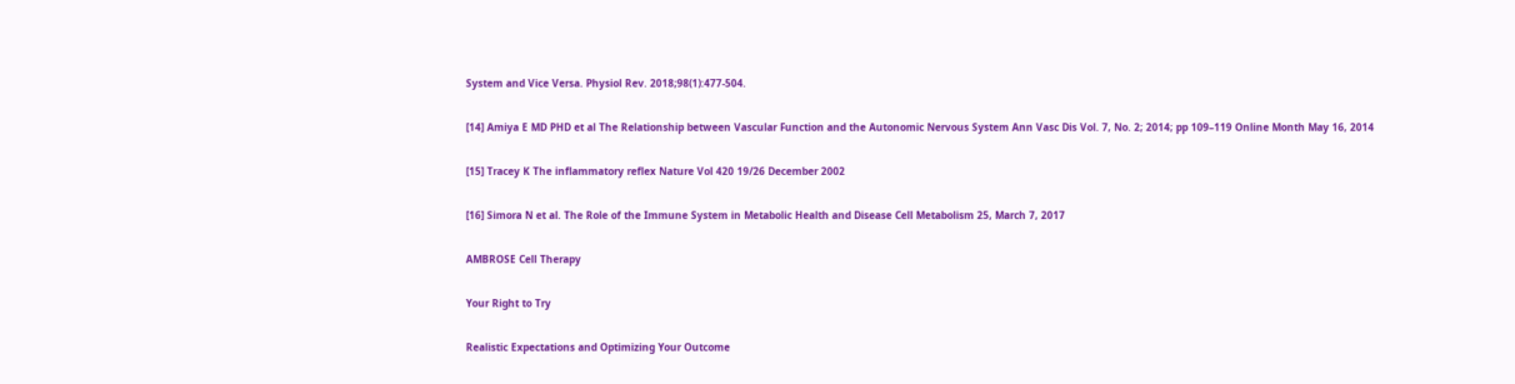System and Vice Versa. Physiol Rev. 2018;98(1):477-504.

[14] Amiya E MD PHD et al The Relationship between Vascular Function and the Autonomic Nervous System Ann Vasc Dis Vol. 7, No. 2; 2014; pp 109–119 Online Month May 16, 2014

[15] Tracey K The inflammatory reflex Nature Vol 420 19/26 December 2002

[16] Simora N et al. The Role of the Immune System in Metabolic Health and Disease Cell Metabolism 25, March 7, 2017

AMBROSE Cell Therapy

Your Right to Try

Realistic Expectations and Optimizing Your Outcome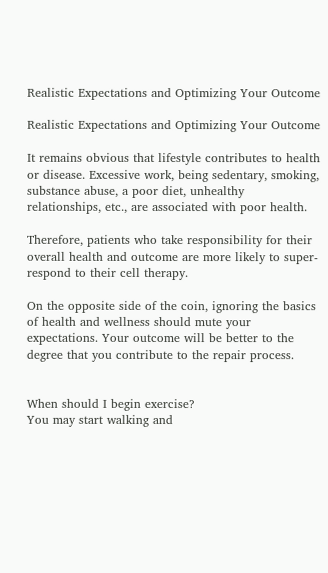Realistic Expectations and Optimizing Your Outcome

Realistic Expectations and Optimizing Your Outcome

It remains obvious that lifestyle contributes to health or disease. Excessive work, being sedentary, smoking, substance abuse, a poor diet, unhealthy relationships, etc., are associated with poor health.

Therefore, patients who take responsibility for their overall health and outcome are more likely to super-respond to their cell therapy.

On the opposite side of the coin, ignoring the basics of health and wellness should mute your expectations. Your outcome will be better to the degree that you contribute to the repair process.


When should I begin exercise?
You may start walking and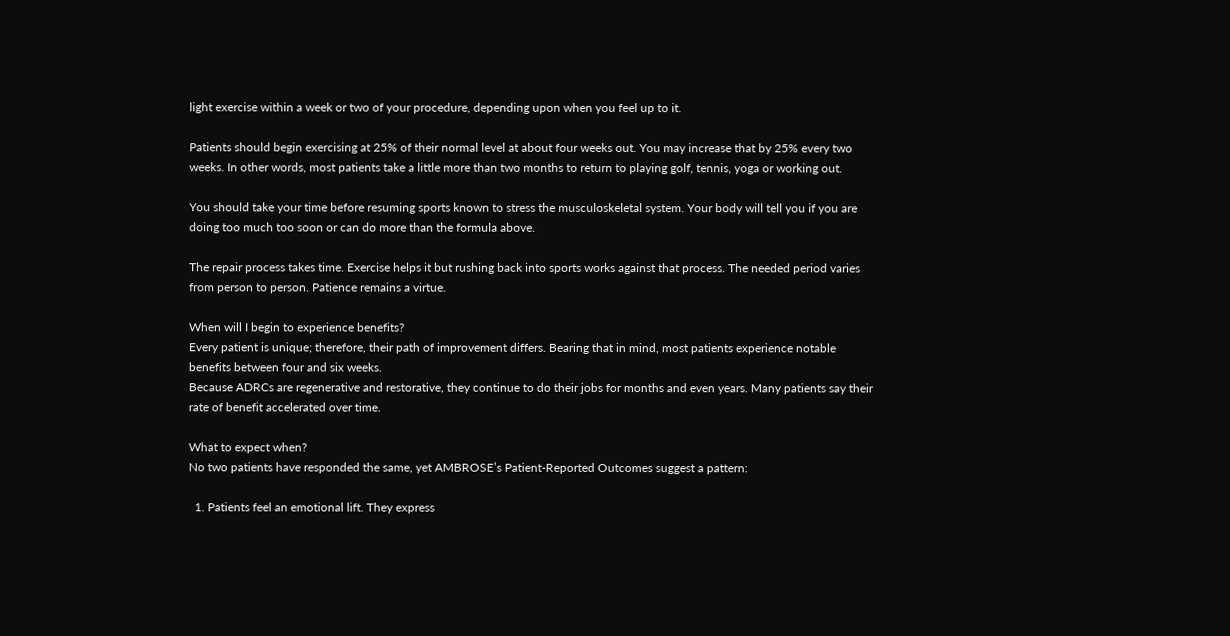light exercise within a week or two of your procedure, depending upon when you feel up to it.

Patients should begin exercising at 25% of their normal level at about four weeks out. You may increase that by 25% every two weeks. In other words, most patients take a little more than two months to return to playing golf, tennis, yoga or working out.

You should take your time before resuming sports known to stress the musculoskeletal system. Your body will tell you if you are doing too much too soon or can do more than the formula above.

The repair process takes time. Exercise helps it but rushing back into sports works against that process. The needed period varies from person to person. Patience remains a virtue.

When will I begin to experience benefits?
Every patient is unique; therefore, their path of improvement differs. Bearing that in mind, most patients experience notable benefits between four and six weeks.
Because ADRCs are regenerative and restorative, they continue to do their jobs for months and even years. Many patients say their rate of benefit accelerated over time.

What to expect when?
No two patients have responded the same, yet AMBROSE’s Patient-Reported Outcomes suggest a pattern:

  1. Patients feel an emotional lift. They express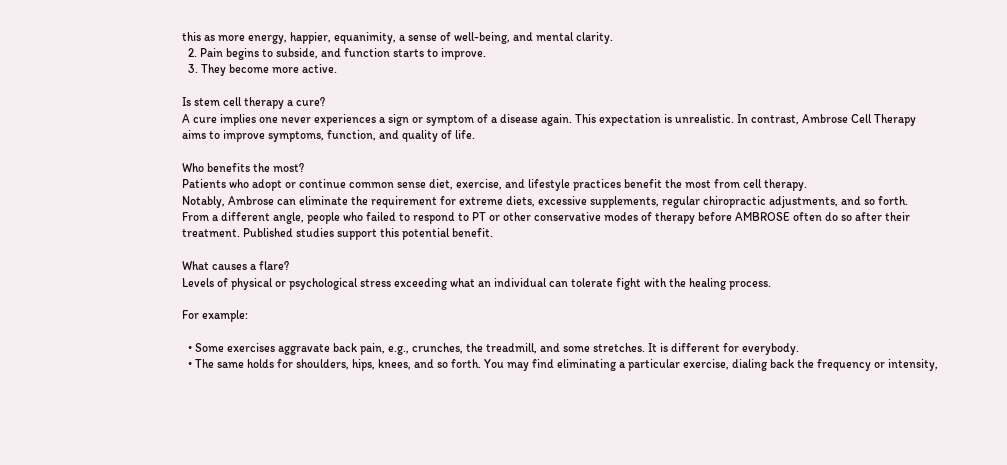this as more energy, happier, equanimity, a sense of well-being, and mental clarity.
  2. Pain begins to subside, and function starts to improve.
  3. They become more active.

Is stem cell therapy a cure?
A cure implies one never experiences a sign or symptom of a disease again. This expectation is unrealistic. In contrast, Ambrose Cell Therapy aims to improve symptoms, function, and quality of life.

Who benefits the most?
Patients who adopt or continue common sense diet, exercise, and lifestyle practices benefit the most from cell therapy.
Notably, Ambrose can eliminate the requirement for extreme diets, excessive supplements, regular chiropractic adjustments, and so forth.
From a different angle, people who failed to respond to PT or other conservative modes of therapy before AMBROSE often do so after their treatment. Published studies support this potential benefit.

What causes a flare?
Levels of physical or psychological stress exceeding what an individual can tolerate fight with the healing process.

For example:

  • Some exercises aggravate back pain, e.g., crunches, the treadmill, and some stretches. It is different for everybody.
  • The same holds for shoulders, hips, knees, and so forth. You may find eliminating a particular exercise, dialing back the frequency or intensity,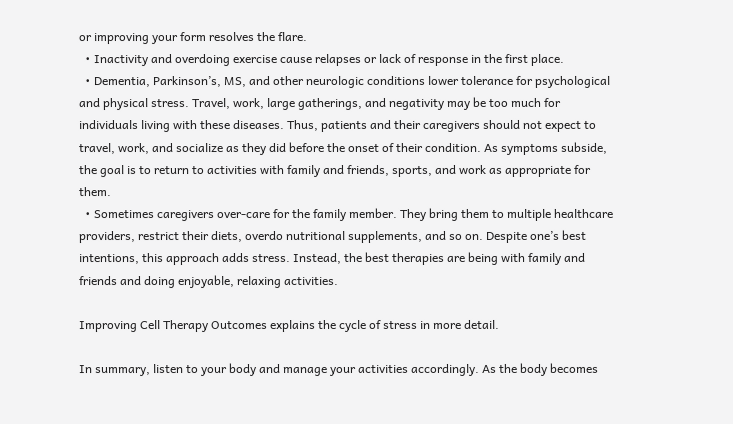or improving your form resolves the flare.
  • Inactivity and overdoing exercise cause relapses or lack of response in the first place.
  • Dementia, Parkinson’s, MS, and other neurologic conditions lower tolerance for psychological and physical stress. Travel, work, large gatherings, and negativity may be too much for individuals living with these diseases. Thus, patients and their caregivers should not expect to travel, work, and socialize as they did before the onset of their condition. As symptoms subside, the goal is to return to activities with family and friends, sports, and work as appropriate for them.
  • Sometimes caregivers over-care for the family member. They bring them to multiple healthcare providers, restrict their diets, overdo nutritional supplements, and so on. Despite one’s best intentions, this approach adds stress. Instead, the best therapies are being with family and friends and doing enjoyable, relaxing activities.

Improving Cell Therapy Outcomes explains the cycle of stress in more detail.

In summary, listen to your body and manage your activities accordingly. As the body becomes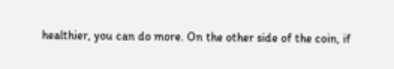healthier, you can do more. On the other side of the coin, if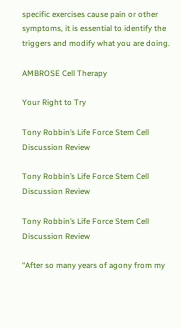specific exercises cause pain or other symptoms, it is essential to identify the triggers and modify what you are doing.

AMBROSE Cell Therapy

Your Right to Try

Tony Robbin’s Life Force Stem Cell Discussion Review

Tony Robbin’s Life Force Stem Cell Discussion Review

Tony Robbin’s Life Force Stem Cell Discussion Review

“After so many years of agony from my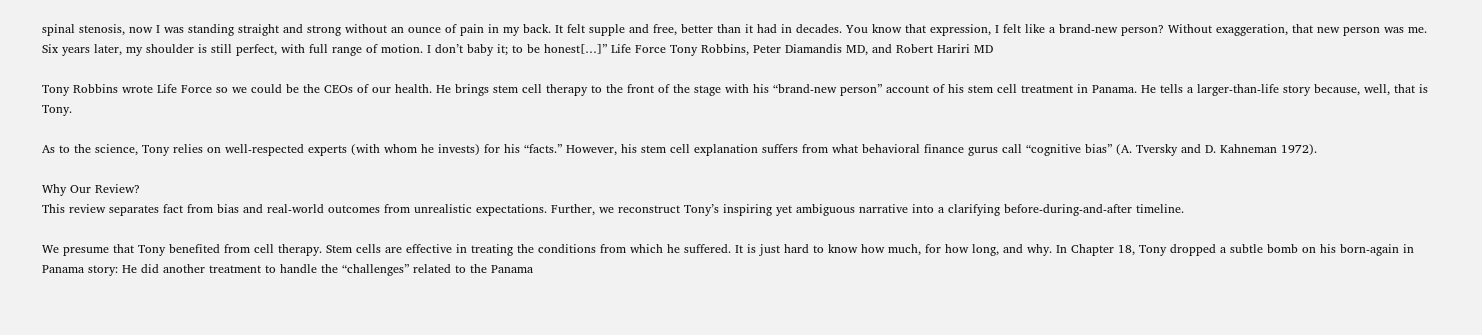spinal stenosis, now I was standing straight and strong without an ounce of pain in my back. It felt supple and free, better than it had in decades. You know that expression, I felt like a brand-new person? Without exaggeration, that new person was me. Six years later, my shoulder is still perfect, with full range of motion. I don’t baby it; to be honest[…]” Life Force Tony Robbins, Peter Diamandis MD, and Robert Hariri MD

Tony Robbins wrote Life Force so we could be the CEOs of our health. He brings stem cell therapy to the front of the stage with his “brand-new person” account of his stem cell treatment in Panama. He tells a larger-than-life story because, well, that is Tony.

As to the science, Tony relies on well-respected experts (with whom he invests) for his “facts.” However, his stem cell explanation suffers from what behavioral finance gurus call “cognitive bias” (A. Tversky and D. Kahneman 1972).

Why Our Review?
This review separates fact from bias and real-world outcomes from unrealistic expectations. Further, we reconstruct Tony’s inspiring yet ambiguous narrative into a clarifying before-during-and-after timeline.

We presume that Tony benefited from cell therapy. Stem cells are effective in treating the conditions from which he suffered. It is just hard to know how much, for how long, and why. In Chapter 18, Tony dropped a subtle bomb on his born-again in Panama story: He did another treatment to handle the “challenges” related to the Panama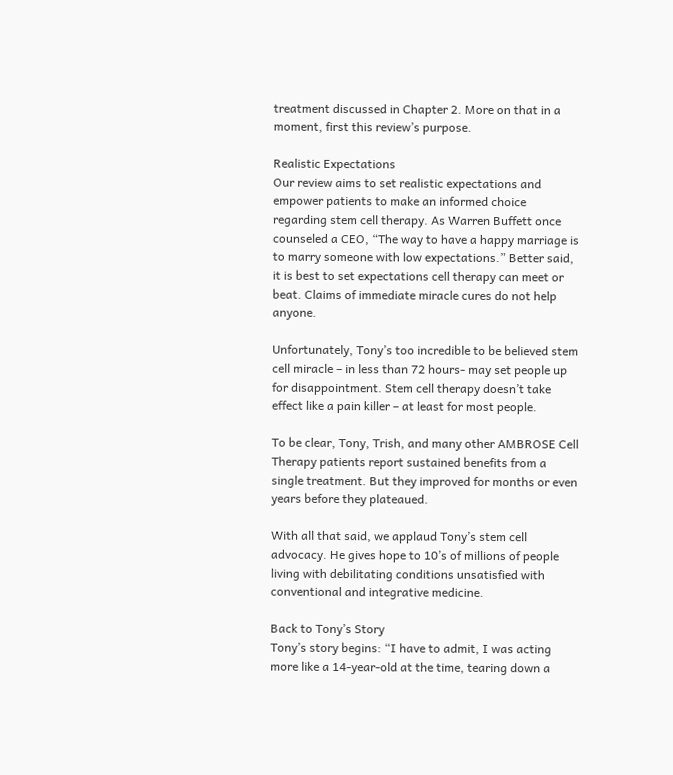treatment discussed in Chapter 2. More on that in a moment, first this review’s purpose.

Realistic Expectations
Our review aims to set realistic expectations and empower patients to make an informed choice regarding stem cell therapy. As Warren Buffett once counseled a CEO, “The way to have a happy marriage is to marry someone with low expectations.” Better said, it is best to set expectations cell therapy can meet or beat. Claims of immediate miracle cures do not help anyone.

Unfortunately, Tony’s too incredible to be believed stem cell miracle – in less than 72 hours- may set people up for disappointment. Stem cell therapy doesn’t take effect like a pain killer – at least for most people.

To be clear, Tony, Trish, and many other AMBROSE Cell Therapy patients report sustained benefits from a single treatment. But they improved for months or even years before they plateaued.

With all that said, we applaud Tony’s stem cell advocacy. He gives hope to 10’s of millions of people living with debilitating conditions unsatisfied with conventional and integrative medicine.

Back to Tony’s Story
Tony’s story begins: “I have to admit, I was acting more like a 14-year-old at the time, tearing down a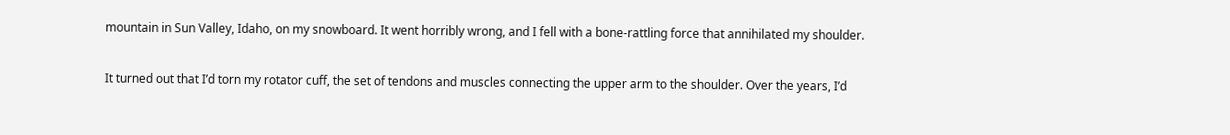mountain in Sun Valley, Idaho, on my snowboard. It went horribly wrong, and I fell with a bone-rattling force that annihilated my shoulder.

It turned out that I’d torn my rotator cuff, the set of tendons and muscles connecting the upper arm to the shoulder. Over the years, I’d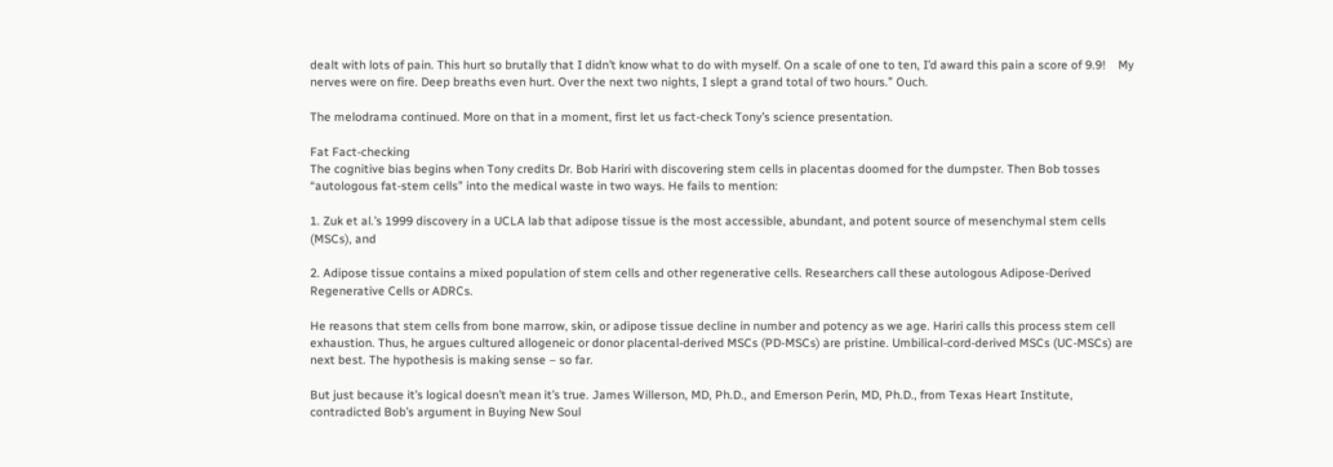dealt with lots of pain. This hurt so brutally that I didn’t know what to do with myself. On a scale of one to ten, I’d award this pain a score of 9.9!    My nerves were on fire. Deep breaths even hurt. Over the next two nights, I slept a grand total of two hours.” Ouch.

The melodrama continued. More on that in a moment, first let us fact-check Tony’s science presentation.

Fat Fact-checking
The cognitive bias begins when Tony credits Dr. Bob Hariri with discovering stem cells in placentas doomed for the dumpster. Then Bob tosses “autologous fat-stem cells” into the medical waste in two ways. He fails to mention:

1. Zuk et al.’s 1999 discovery in a UCLA lab that adipose tissue is the most accessible, abundant, and potent source of mesenchymal stem cells (MSCs), and

2. Adipose tissue contains a mixed population of stem cells and other regenerative cells. Researchers call these autologous Adipose-Derived Regenerative Cells or ADRCs.

He reasons that stem cells from bone marrow, skin, or adipose tissue decline in number and potency as we age. Hariri calls this process stem cell exhaustion. Thus, he argues cultured allogeneic or donor placental-derived MSCs (PD-MSCs) are pristine. Umbilical-cord-derived MSCs (UC-MSCs) are next best. The hypothesis is making sense – so far.

But just because it’s logical doesn’t mean it’s true. James Willerson, MD, Ph.D., and Emerson Perin, MD, Ph.D., from Texas Heart Institute, contradicted Bob’s argument in Buying New Soul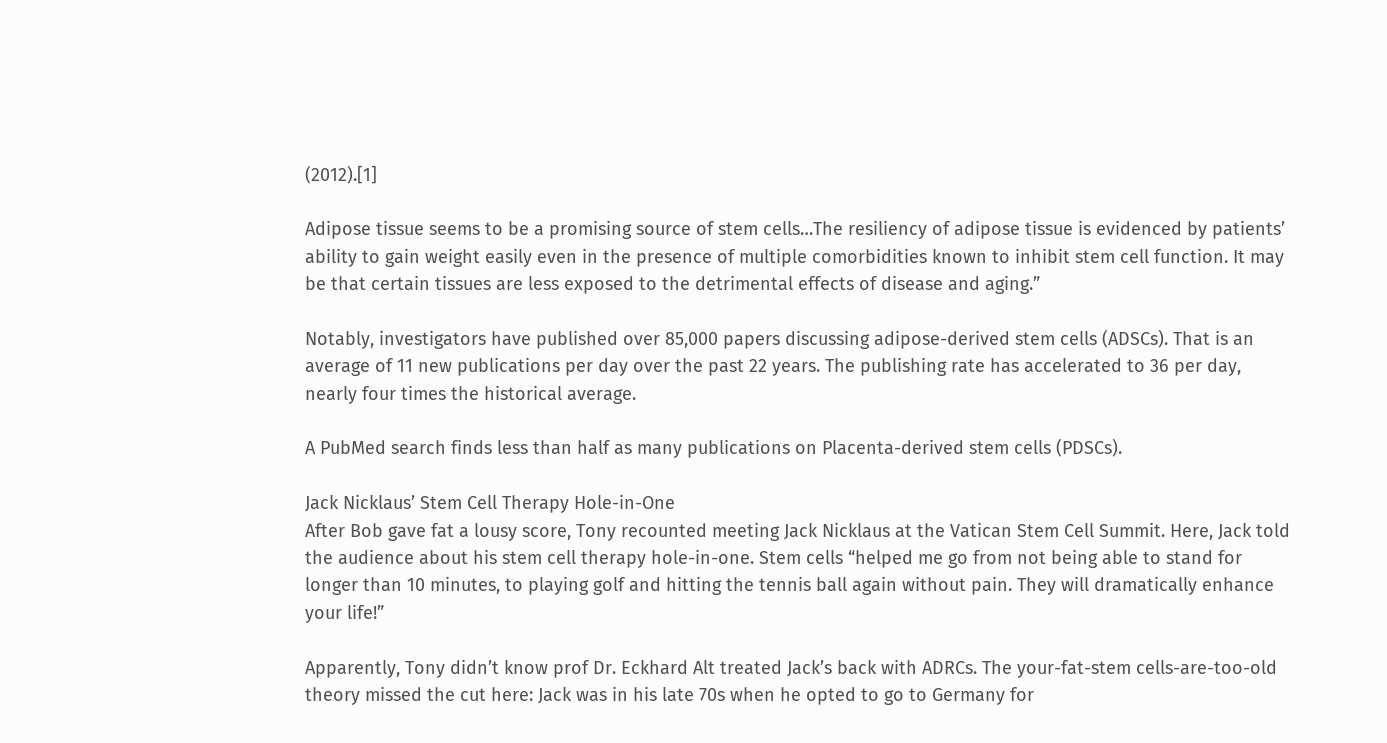(2012).[1]

Adipose tissue seems to be a promising source of stem cells…The resiliency of adipose tissue is evidenced by patients’ ability to gain weight easily even in the presence of multiple comorbidities known to inhibit stem cell function. It may be that certain tissues are less exposed to the detrimental effects of disease and aging.”

Notably, investigators have published over 85,000 papers discussing adipose-derived stem cells (ADSCs). That is an average of 11 new publications per day over the past 22 years. The publishing rate has accelerated to 36 per day, nearly four times the historical average.

A PubMed search finds less than half as many publications on Placenta-derived stem cells (PDSCs).

Jack Nicklaus’ Stem Cell Therapy Hole-in-One
After Bob gave fat a lousy score, Tony recounted meeting Jack Nicklaus at the Vatican Stem Cell Summit. Here, Jack told the audience about his stem cell therapy hole-in-one. Stem cells “helped me go from not being able to stand for longer than 10 minutes, to playing golf and hitting the tennis ball again without pain. They will dramatically enhance your life!”

Apparently, Tony didn’t know prof Dr. Eckhard Alt treated Jack’s back with ADRCs. The your-fat-stem cells-are-too-old theory missed the cut here: Jack was in his late 70s when he opted to go to Germany for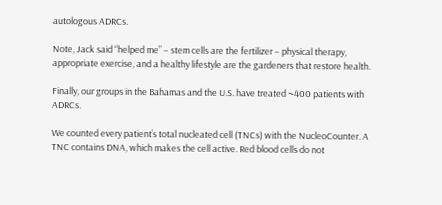autologous ADRCs.

Note, Jack said “helped me” – stem cells are the fertilizer – physical therapy, appropriate exercise, and a healthy lifestyle are the gardeners that restore health.

Finally, our groups in the Bahamas and the U.S. have treated ~400 patients with ADRCs.

We counted every patient’s total nucleated cell (TNCs) with the NucleoCounter. A TNC contains DNA, which makes the cell active. Red blood cells do not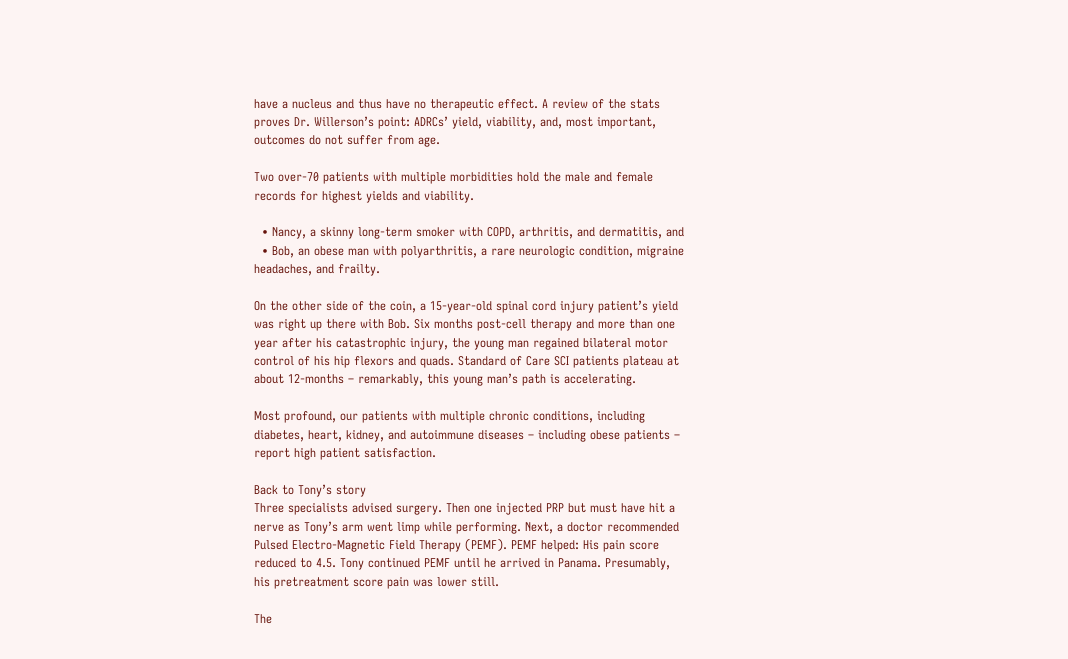have a nucleus and thus have no therapeutic effect. A review of the stats proves Dr. Willerson’s point: ADRCs’ yield, viability, and, most important, outcomes do not suffer from age.

Two over-70 patients with multiple morbidities hold the male and female records for highest yields and viability.

  • Nancy, a skinny long-term smoker with COPD, arthritis, and dermatitis, and
  • Bob, an obese man with polyarthritis, a rare neurologic condition, migraine headaches, and frailty.

On the other side of the coin, a 15-year-old spinal cord injury patient’s yield was right up there with Bob. Six months post-cell therapy and more than one year after his catastrophic injury, the young man regained bilateral motor control of his hip flexors and quads. Standard of Care SCI patients plateau at about 12-months – remarkably, this young man’s path is accelerating.

Most profound, our patients with multiple chronic conditions, including diabetes, heart, kidney, and autoimmune diseases – including obese patients – report high patient satisfaction.

Back to Tony’s story
Three specialists advised surgery. Then one injected PRP but must have hit a nerve as Tony’s arm went limp while performing. Next, a doctor recommended Pulsed Electro-Magnetic Field Therapy (PEMF). PEMF helped: His pain score reduced to 4.5. Tony continued PEMF until he arrived in Panama. Presumably, his pretreatment score pain was lower still.

The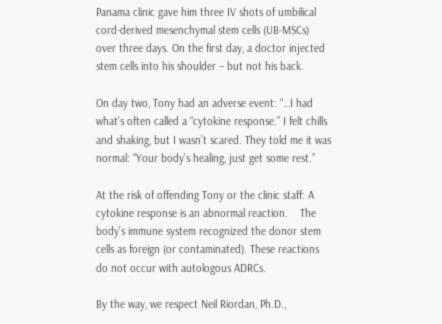Panama clinic gave him three IV shots of umbilical cord-derived mesenchymal stem cells (UB-MSCs) over three days. On the first day, a doctor injected stem cells into his shoulder – but not his back.

On day two, Tony had an adverse event: “…I had what’s often called a “cytokine response.” I felt chills and shaking, but I wasn’t scared. They told me it was normal: “Your body’s healing, just get some rest.”

At the risk of offending Tony or the clinic staff: A cytokine response is an abnormal reaction.    The body’s immune system recognized the donor stem cells as foreign (or contaminated). These reactions do not occur with autologous ADRCs.

By the way, we respect Neil Riordan, Ph.D.,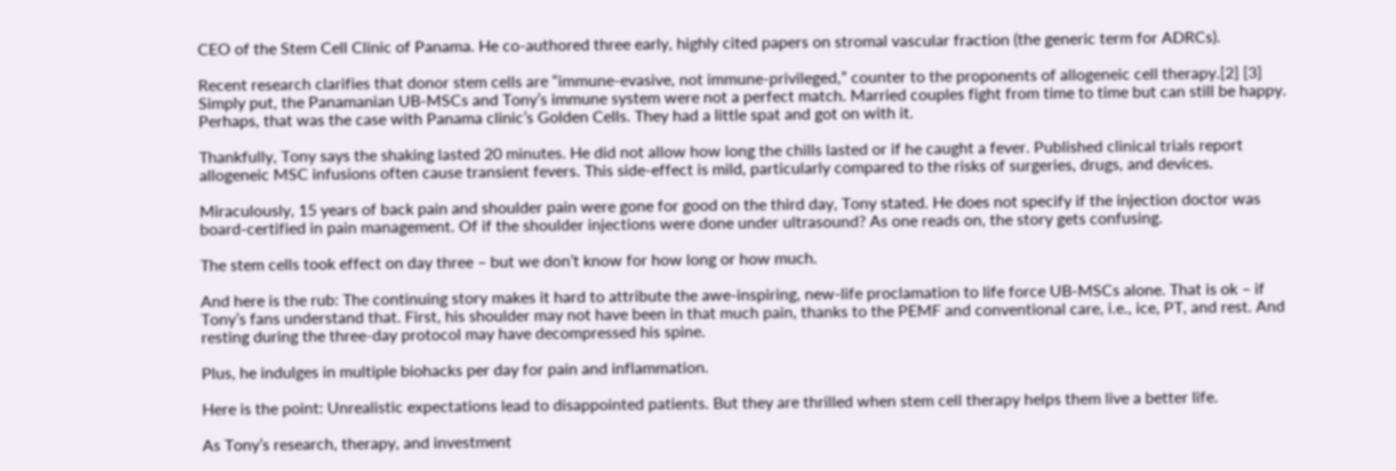CEO of the Stem Cell Clinic of Panama. He co-authored three early, highly cited papers on stromal vascular fraction (the generic term for ADRCs).

Recent research clarifies that donor stem cells are “immune-evasive, not immune-privileged,” counter to the proponents of allogeneic cell therapy.[2] [3] Simply put, the Panamanian UB-MSCs and Tony’s immune system were not a perfect match. Married couples fight from time to time but can still be happy. Perhaps, that was the case with Panama clinic’s Golden Cells. They had a little spat and got on with it.

Thankfully, Tony says the shaking lasted 20 minutes. He did not allow how long the chills lasted or if he caught a fever. Published clinical trials report allogeneic MSC infusions often cause transient fevers. This side-effect is mild, particularly compared to the risks of surgeries, drugs, and devices.

Miraculously, 15 years of back pain and shoulder pain were gone for good on the third day, Tony stated. He does not specify if the injection doctor was board-certified in pain management. Of if the shoulder injections were done under ultrasound? As one reads on, the story gets confusing.

The stem cells took effect on day three – but we don’t know for how long or how much.

And here is the rub: The continuing story makes it hard to attribute the awe-inspiring, new-life proclamation to life force UB-MSCs alone. That is ok – if Tony’s fans understand that. First, his shoulder may not have been in that much pain, thanks to the PEMF and conventional care, i.e., ice, PT, and rest. And resting during the three-day protocol may have decompressed his spine.

Plus, he indulges in multiple biohacks per day for pain and inflammation.

Here is the point: Unrealistic expectations lead to disappointed patients. But they are thrilled when stem cell therapy helps them live a better life.

As Tony’s research, therapy, and investment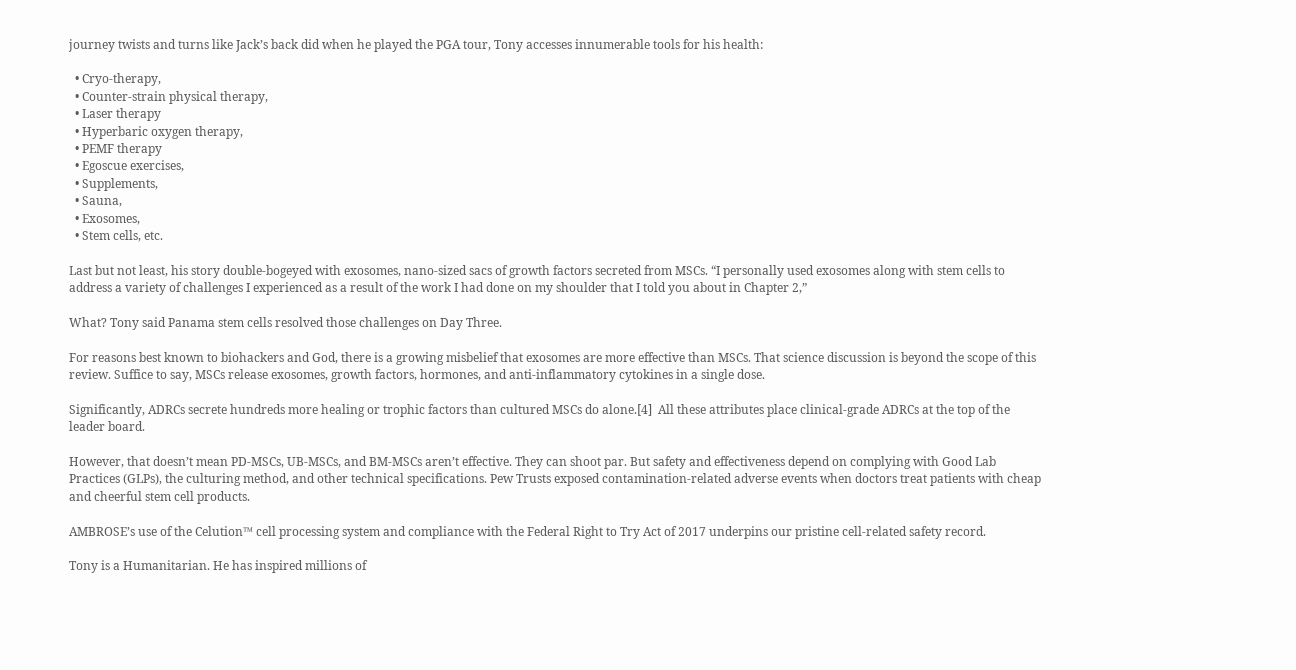journey twists and turns like Jack’s back did when he played the PGA tour, Tony accesses innumerable tools for his health:

  • Cryo-therapy,
  • Counter-strain physical therapy,
  • Laser therapy
  • Hyperbaric oxygen therapy,
  • PEMF therapy
  • Egoscue exercises,
  • Supplements,
  • Sauna,
  • Exosomes,
  • Stem cells, etc.

Last but not least, his story double-bogeyed with exosomes, nano-sized sacs of growth factors secreted from MSCs. “I personally used exosomes along with stem cells to address a variety of challenges I experienced as a result of the work I had done on my shoulder that I told you about in Chapter 2,”

What? Tony said Panama stem cells resolved those challenges on Day Three.

For reasons best known to biohackers and God, there is a growing misbelief that exosomes are more effective than MSCs. That science discussion is beyond the scope of this review. Suffice to say, MSCs release exosomes, growth factors, hormones, and anti-inflammatory cytokines in a single dose.

Significantly, ADRCs secrete hundreds more healing or trophic factors than cultured MSCs do alone.[4]  All these attributes place clinical-grade ADRCs at the top of the leader board.

However, that doesn’t mean PD-MSCs, UB-MSCs, and BM-MSCs aren’t effective. They can shoot par. But safety and effectiveness depend on complying with Good Lab Practices (GLPs), the culturing method, and other technical specifications. Pew Trusts exposed contamination-related adverse events when doctors treat patients with cheap and cheerful stem cell products.

AMBROSE’s use of the Celution™ cell processing system and compliance with the Federal Right to Try Act of 2017 underpins our pristine cell-related safety record.

Tony is a Humanitarian. He has inspired millions of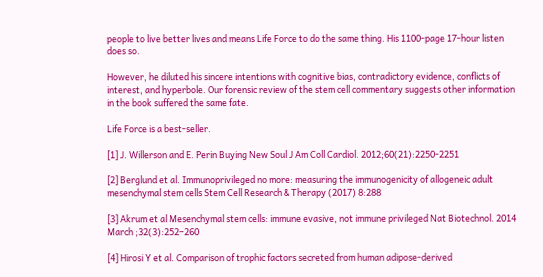people to live better lives and means Life Force to do the same thing. His 1100-page 17-hour listen does so.

However, he diluted his sincere intentions with cognitive bias, contradictory evidence, conflicts of interest, and hyperbole. Our forensic review of the stem cell commentary suggests other information in the book suffered the same fate.

Life Force is a best-seller.

[1] J. Willerson and E. Perin Buying New Soul J Am Coll Cardiol. 2012;60(21):2250-2251

[2] Berglund et al. Immunoprivileged no more: measuring the immunogenicity of allogeneic adult mesenchymal stem cells Stem Cell Research & Therapy (2017) 8:288

[3] Akrum et al Mesenchymal stem cells: immune evasive, not immune privileged Nat Biotechnol. 2014 March ;32(3):252–260

[4] Hirosi Y et al. Comparison of trophic factors secreted from human adipose-derived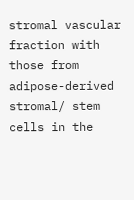stromal vascular fraction with those from adipose-derived stromal/ stem cells in the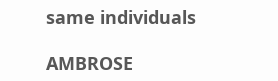same individuals

AMBROSE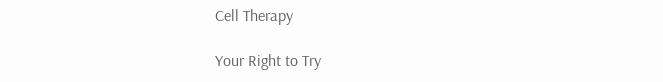Cell Therapy

Your Right to Try